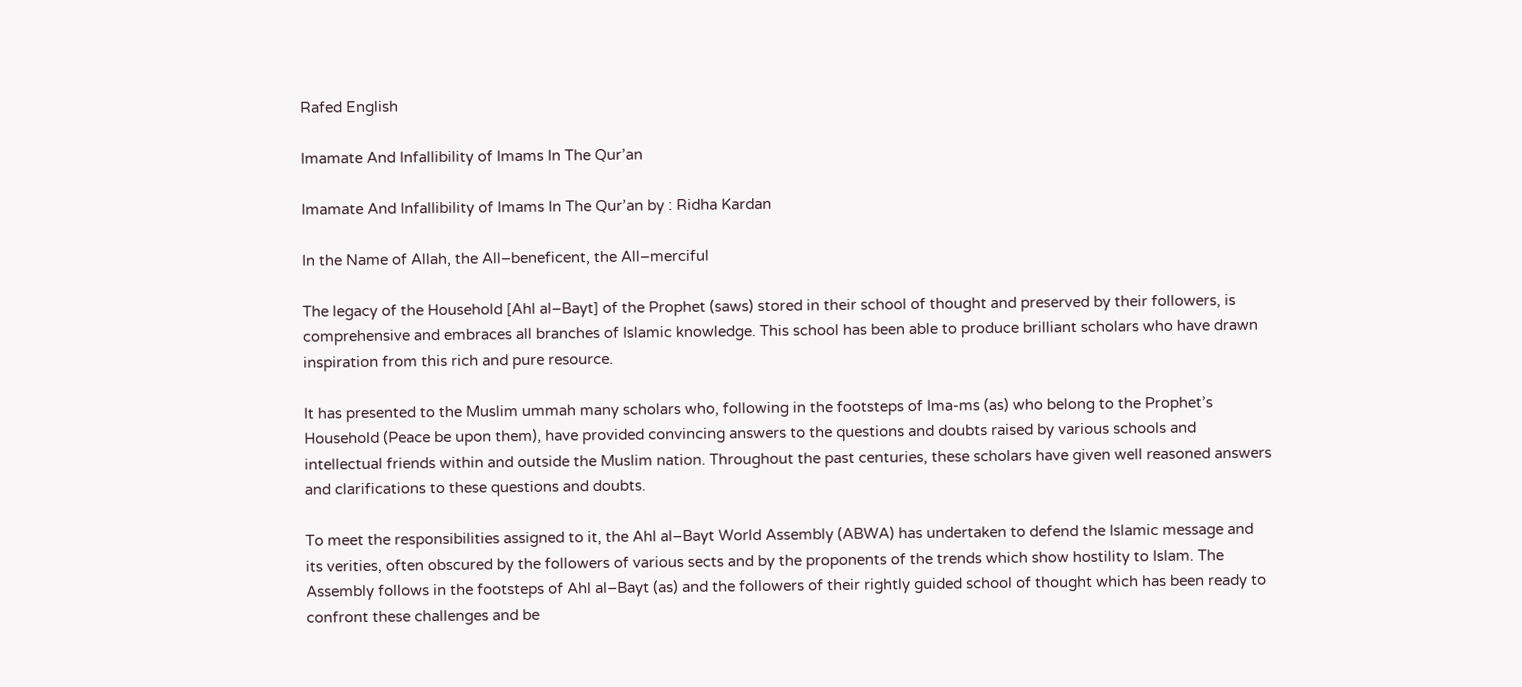Rafed English

Imamate And Infallibility of Imams In The Qur’an

Imamate And Infallibility of Imams In The Qur’an by : Ridha Kardan

In the Name of Allah, the All–beneficent, the All–merciful

The legacy of the Household [Ahl al–Bayt] of the Prophet (saws) stored in their school of thought and preserved by their followers, is comprehensive and embraces all branches of Islamic knowledge. This school has been able to produce brilliant scholars who have drawn inspiration from this rich and pure resource.

It has presented to the Muslim ummah many scholars who, following in the footsteps of Ima-ms (as) who belong to the Prophet’s Household (Peace be upon them), have provided convincing answers to the questions and doubts raised by various schools and intellectual friends within and outside the Muslim nation. Throughout the past centuries, these scholars have given well reasoned answers and clarifications to these questions and doubts.

To meet the responsibilities assigned to it, the Ahl al–Bayt World Assembly (ABWA) has undertaken to defend the Islamic message and its verities, often obscured by the followers of various sects and by the proponents of the trends which show hostility to Islam. The Assembly follows in the footsteps of Ahl al–Bayt (as) and the followers of their rightly guided school of thought which has been ready to confront these challenges and be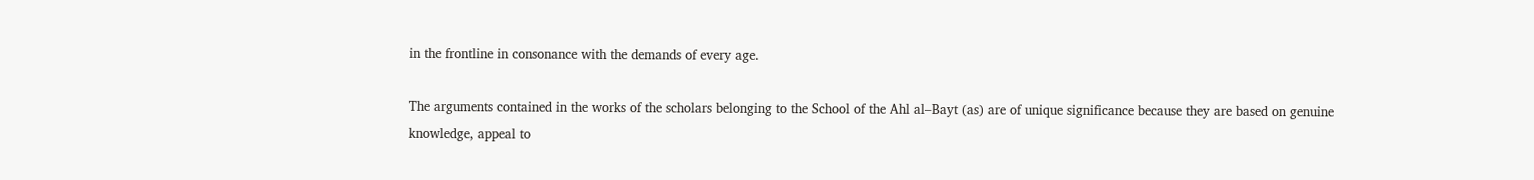in the frontline in consonance with the demands of every age.

The arguments contained in the works of the scholars belonging to the School of the Ahl al–Bayt (as) are of unique significance because they are based on genuine knowledge, appeal to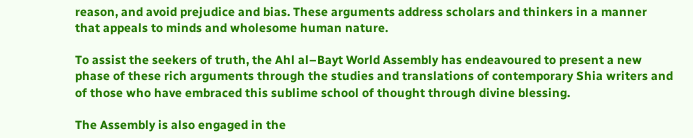reason, and avoid prejudice and bias. These arguments address scholars and thinkers in a manner that appeals to minds and wholesome human nature.

To assist the seekers of truth, the Ahl al–Bayt World Assembly has endeavoured to present a new phase of these rich arguments through the studies and translations of contemporary Shia writers and of those who have embraced this sublime school of thought through divine blessing.

The Assembly is also engaged in the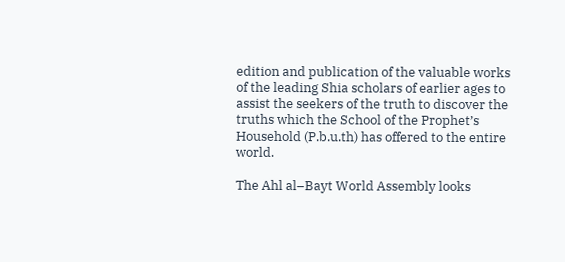edition and publication of the valuable works of the leading Shia scholars of earlier ages to assist the seekers of the truth to discover the truths which the School of the Prophet’s Household (P.b.u.th) has offered to the entire world.

The Ahl al–Bayt World Assembly looks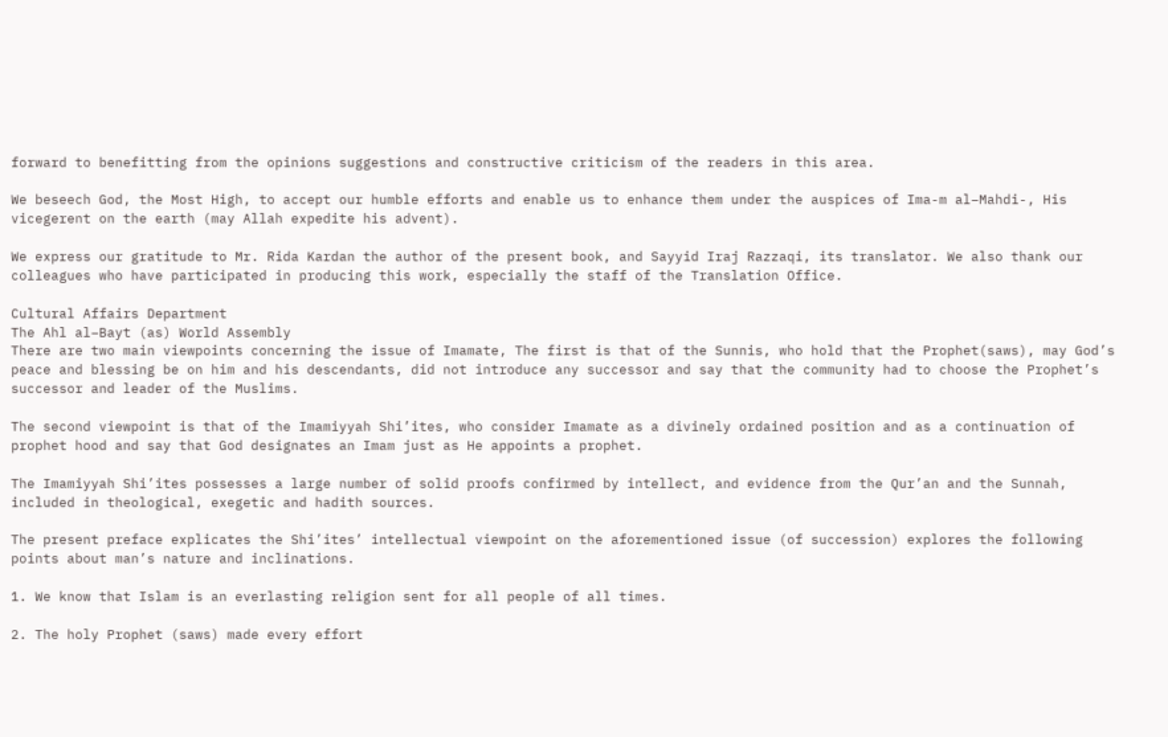forward to benefitting from the opinions suggestions and constructive criticism of the readers in this area.

We beseech God, the Most High, to accept our humble efforts and enable us to enhance them under the auspices of Ima-m al–Mahdi-, His vicegerent on the earth (may Allah expedite his advent).

We express our gratitude to Mr. Rida Kardan the author of the present book, and Sayyid Iraj Razzaqi, its translator. We also thank our colleagues who have participated in producing this work, especially the staff of the Translation Office.

Cultural Affairs Department
The Ahl al–Bayt (as) World Assembly
There are two main viewpoints concerning the issue of Imamate, The first is that of the Sunnis, who hold that the Prophet(saws), may God’s peace and blessing be on him and his descendants, did not introduce any successor and say that the community had to choose the Prophet’s successor and leader of the Muslims.

The second viewpoint is that of the Imamiyyah Shi’ites, who consider Imamate as a divinely ordained position and as a continuation of prophet hood and say that God designates an Imam just as He appoints a prophet.

The Imamiyyah Shi’ites possesses a large number of solid proofs confirmed by intellect, and evidence from the Qur’an and the Sunnah, included in theological, exegetic and hadith sources.

The present preface explicates the Shi’ites’ intellectual viewpoint on the aforementioned issue (of succession) explores the following points about man’s nature and inclinations.

1. We know that Islam is an everlasting religion sent for all people of all times.

2. The holy Prophet (saws) made every effort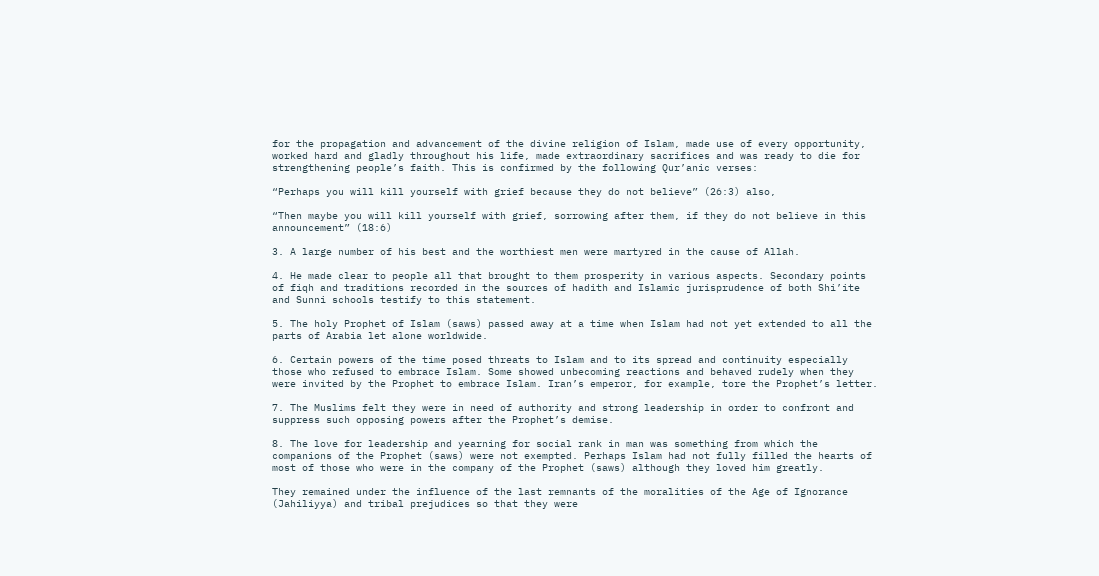for the propagation and advancement of the divine religion of Islam, made use of every opportunity, worked hard and gladly throughout his life, made extraordinary sacrifices and was ready to die for strengthening people’s faith. This is confirmed by the following Qur’anic verses:

“Perhaps you will kill yourself with grief because they do not believe” (26:3) also,

“Then maybe you will kill yourself with grief, sorrowing after them, if they do not believe in this announcement” (18:6)

3. A large number of his best and the worthiest men were martyred in the cause of Allah.

4. He made clear to people all that brought to them prosperity in various aspects. Secondary points of fiqh and traditions recorded in the sources of hadith and Islamic jurisprudence of both Shi’ite and Sunni schools testify to this statement.

5. The holy Prophet of Islam (saws) passed away at a time when Islam had not yet extended to all the parts of Arabia let alone worldwide.

6. Certain powers of the time posed threats to Islam and to its spread and continuity especially those who refused to embrace Islam. Some showed unbecoming reactions and behaved rudely when they were invited by the Prophet to embrace Islam. Iran’s emperor, for example, tore the Prophet’s letter.

7. The Muslims felt they were in need of authority and strong leadership in order to confront and suppress such opposing powers after the Prophet’s demise.

8. The love for leadership and yearning for social rank in man was something from which the companions of the Prophet (saws) were not exempted. Perhaps Islam had not fully filled the hearts of most of those who were in the company of the Prophet (saws) although they loved him greatly.

They remained under the influence of the last remnants of the moralities of the Age of Ignorance (Jahiliyya) and tribal prejudices so that they were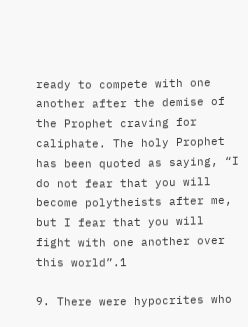ready to compete with one another after the demise of the Prophet craving for caliphate. The holy Prophet has been quoted as saying, “I do not fear that you will become polytheists after me, but I fear that you will fight with one another over this world”.1

9. There were hypocrites who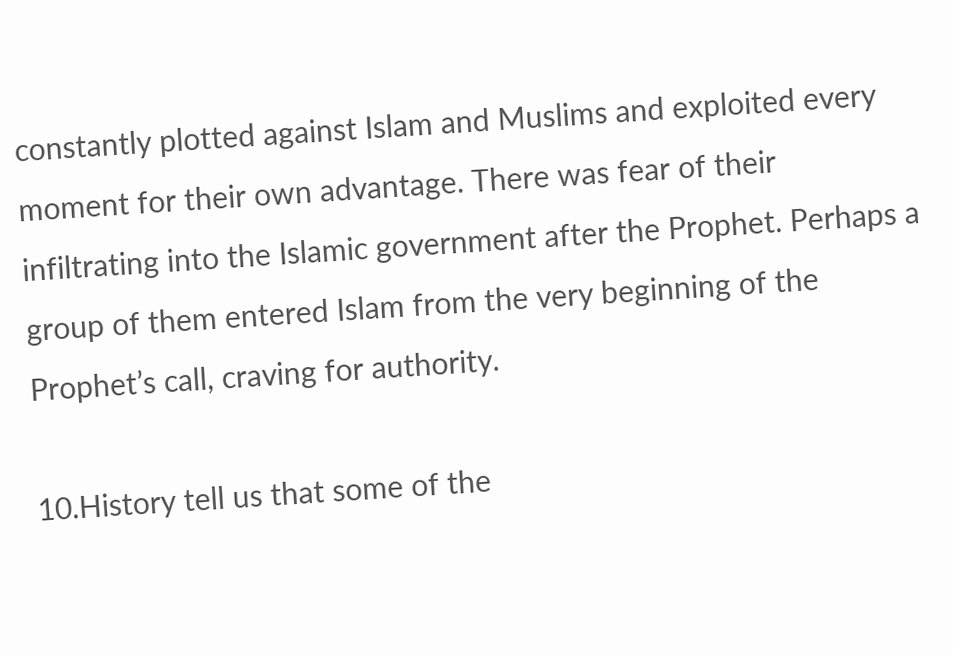constantly plotted against Islam and Muslims and exploited every moment for their own advantage. There was fear of their infiltrating into the Islamic government after the Prophet. Perhaps a group of them entered Islam from the very beginning of the Prophet’s call, craving for authority.

10.History tell us that some of the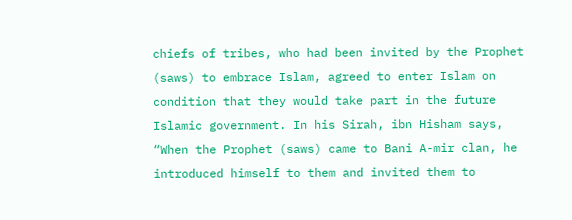chiefs of tribes, who had been invited by the Prophet (saws) to embrace Islam, agreed to enter Islam on condition that they would take part in the future Islamic government. In his Sirah, ibn Hisham says, “When the Prophet (saws) came to Bani A-mir clan, he introduced himself to them and invited them to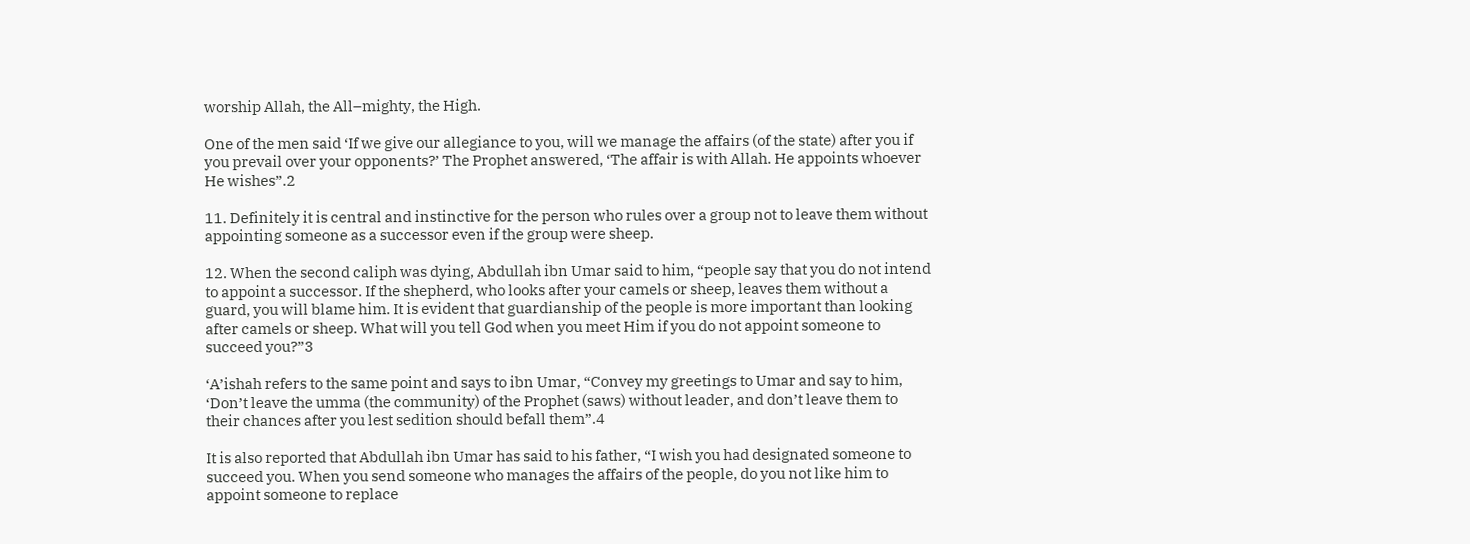worship Allah, the All–mighty, the High.

One of the men said ‘If we give our allegiance to you, will we manage the affairs (of the state) after you if you prevail over your opponents?’ The Prophet answered, ‘The affair is with Allah. He appoints whoever He wishes”.2

11. Definitely it is central and instinctive for the person who rules over a group not to leave them without appointing someone as a successor even if the group were sheep.

12. When the second caliph was dying, Abdullah ibn Umar said to him, “people say that you do not intend to appoint a successor. If the shepherd, who looks after your camels or sheep, leaves them without a guard, you will blame him. It is evident that guardianship of the people is more important than looking after camels or sheep. What will you tell God when you meet Him if you do not appoint someone to succeed you?”3

‘A’ishah refers to the same point and says to ibn Umar, “Convey my greetings to Umar and say to him, ‘Don’t leave the umma (the community) of the Prophet (saws) without leader, and don’t leave them to their chances after you lest sedition should befall them”.4

It is also reported that Abdullah ibn Umar has said to his father, “I wish you had designated someone to succeed you. When you send someone who manages the affairs of the people, do you not like him to appoint someone to replace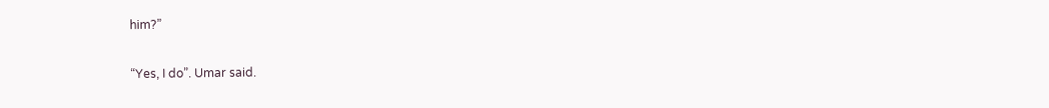him?”

“Yes, I do”. Umar said.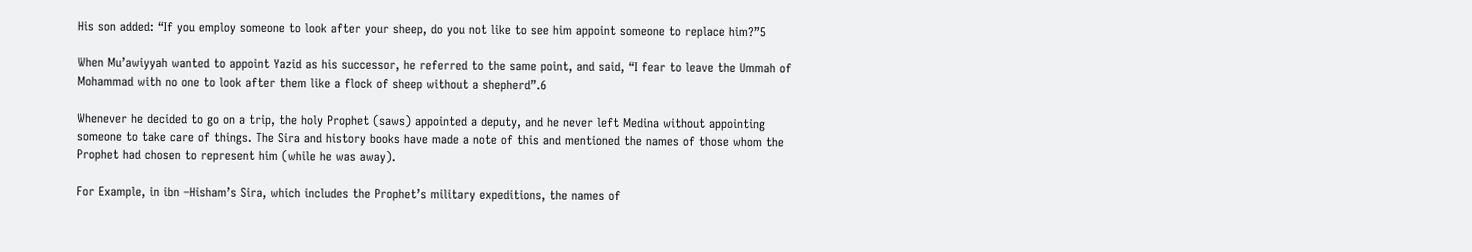His son added: “If you employ someone to look after your sheep, do you not like to see him appoint someone to replace him?”5

When Mu’awiyyah wanted to appoint Yazid as his successor, he referred to the same point, and said, “I fear to leave the Ummah of Mohammad with no one to look after them like a flock of sheep without a shepherd”.6

Whenever he decided to go on a trip, the holy Prophet (saws) appointed a deputy, and he never left Medina without appointing someone to take care of things. The Sira and history books have made a note of this and mentioned the names of those whom the Prophet had chosen to represent him (while he was away).

For Example, in ibn –Hisham’s Sira, which includes the Prophet’s military expeditions, the names of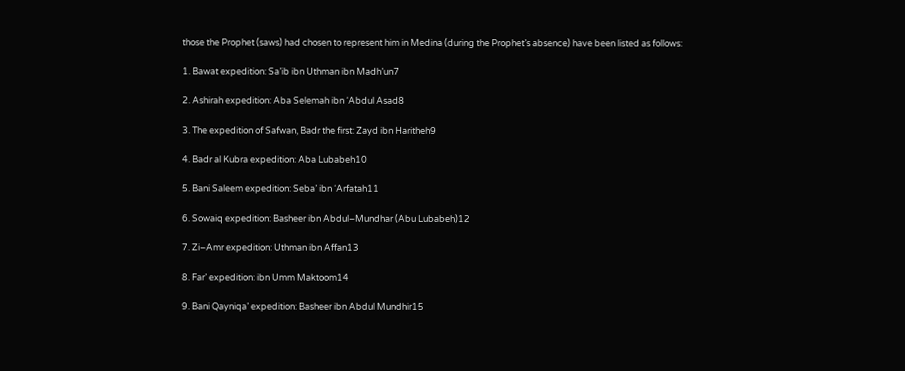those the Prophet (saws) had chosen to represent him in Medina (during the Prophet’s absence) have been listed as follows:

1. Bawat expedition: Sa’ib ibn Uthman ibn Madh’un7

2. Ashirah expedition: Aba Selemah ibn ‘Abdul Asad8

3. The expedition of Safwan, Badr the first: Zayd ibn Haritheh9

4. Badr al Kubra expedition: Aba Lubabeh10

5. Bani Saleem expedition: Seba’ ibn ‘Arfatah11

6. Sowaiq expedition: Basheer ibn Abdul–Mundhar (Abu Lubabeh)12

7. Zi–Amr expedition: Uthman ibn Affan13

8. Far’ expedition: ibn Umm Maktoom14

9. Bani Qayniqa’ expedition: Basheer ibn Abdul Mundhir15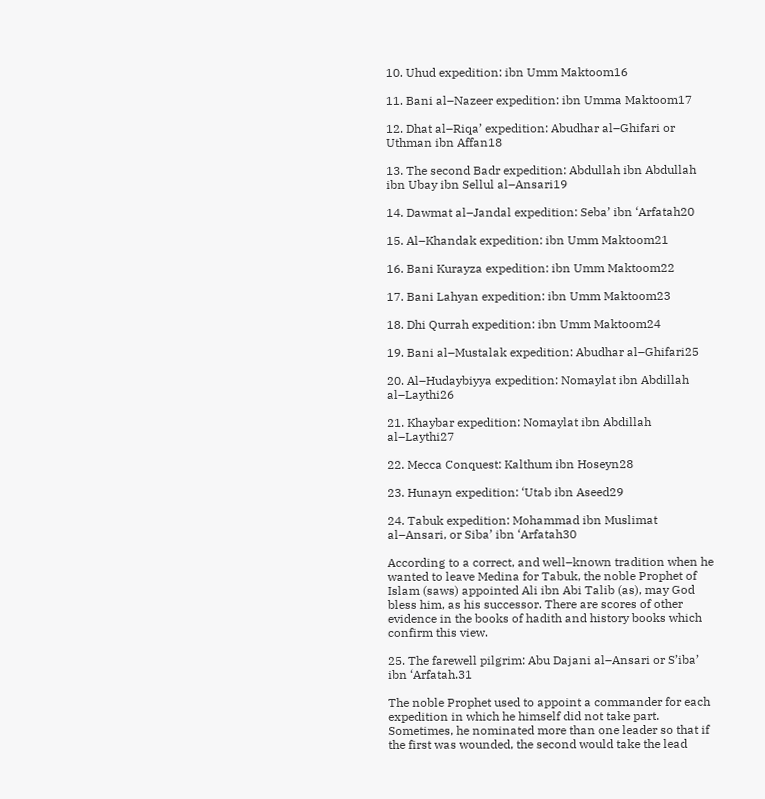10. Uhud expedition: ibn Umm Maktoom16

11. Bani al–Nazeer expedition: ibn Umma Maktoom17

12. Dhat al–Riqa’ expedition: Abudhar al–Ghifari or Uthman ibn Affan18

13. The second Badr expedition: Abdullah ibn Abdullah ibn Ubay ibn Sellul al–Ansari19

14. Dawmat al–Jandal expedition: Seba’ ibn ‘Arfatah20

15. Al–Khandak expedition: ibn Umm Maktoom21

16. Bani Kurayza expedition: ibn Umm Maktoom22

17. Bani Lahyan expedition: ibn Umm Maktoom23

18. Dhi Qurrah expedition: ibn Umm Maktoom24

19. Bani al–Mustalak expedition: Abudhar al–Ghifari25

20. Al–Hudaybiyya expedition: Nomaylat ibn Abdillah al–Laythi26

21. Khaybar expedition: Nomaylat ibn Abdillah al–Laythi27

22. Mecca Conquest: Kalthum ibn Hoseyn28

23. Hunayn expedition: ‘Utab ibn Aseed29

24. Tabuk expedition: Mohammad ibn Muslimat al–Ansari, or Siba’ ibn ‘Arfatah30

According to a correct, and well–known tradition when he wanted to leave Medina for Tabuk, the noble Prophet of Islam (saws) appointed Ali ibn Abi Talib (as), may God bless him, as his successor. There are scores of other evidence in the books of hadith and history books which confirm this view.

25. The farewell pilgrim: Abu Dajani al–Ansari or S’iba’ ibn ‘Arfatah.31

The noble Prophet used to appoint a commander for each expedition in which he himself did not take part. Sometimes, he nominated more than one leader so that if the first was wounded, the second would take the lead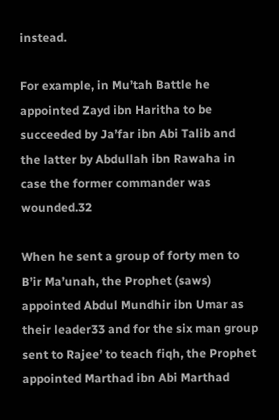instead.

For example, in Mu’tah Battle he appointed Zayd ibn Haritha to be succeeded by Ja’far ibn Abi Talib and the latter by Abdullah ibn Rawaha in case the former commander was wounded.32

When he sent a group of forty men to B’ir Ma’unah, the Prophet (saws) appointed Abdul Mundhir ibn Umar as their leader33 and for the six man group sent to Rajee’ to teach fiqh, the Prophet appointed Marthad ibn Abi Marthad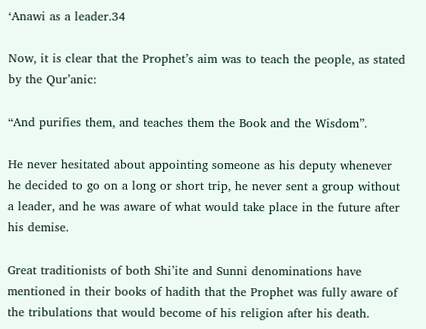‘Anawi as a leader.34

Now, it is clear that the Prophet’s aim was to teach the people, as stated by the Qur’anic:

“And purifies them, and teaches them the Book and the Wisdom”.

He never hesitated about appointing someone as his deputy whenever he decided to go on a long or short trip, he never sent a group without a leader, and he was aware of what would take place in the future after his demise.

Great traditionists of both Shi’ite and Sunni denominations have mentioned in their books of hadith that the Prophet was fully aware of the tribulations that would become of his religion after his death.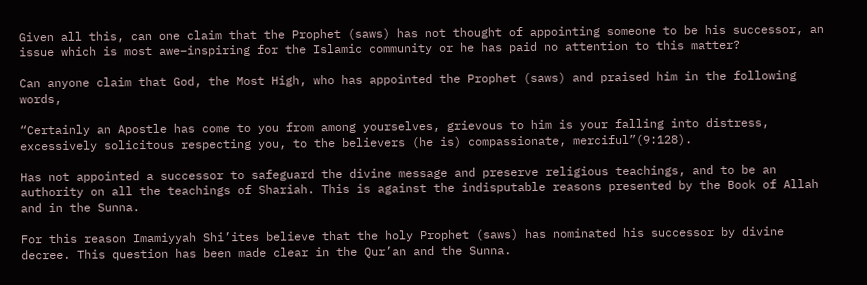Given all this, can one claim that the Prophet (saws) has not thought of appointing someone to be his successor, an issue which is most awe–inspiring for the Islamic community or he has paid no attention to this matter?

Can anyone claim that God, the Most High, who has appointed the Prophet (saws) and praised him in the following words,

“Certainly an Apostle has come to you from among yourselves, grievous to him is your falling into distress, excessively solicitous respecting you, to the believers (he is) compassionate, merciful”(9:128).

Has not appointed a successor to safeguard the divine message and preserve religious teachings, and to be an authority on all the teachings of Shariah. This is against the indisputable reasons presented by the Book of Allah and in the Sunna.

For this reason Imamiyyah Shi’ites believe that the holy Prophet (saws) has nominated his successor by divine decree. This question has been made clear in the Qur’an and the Sunna.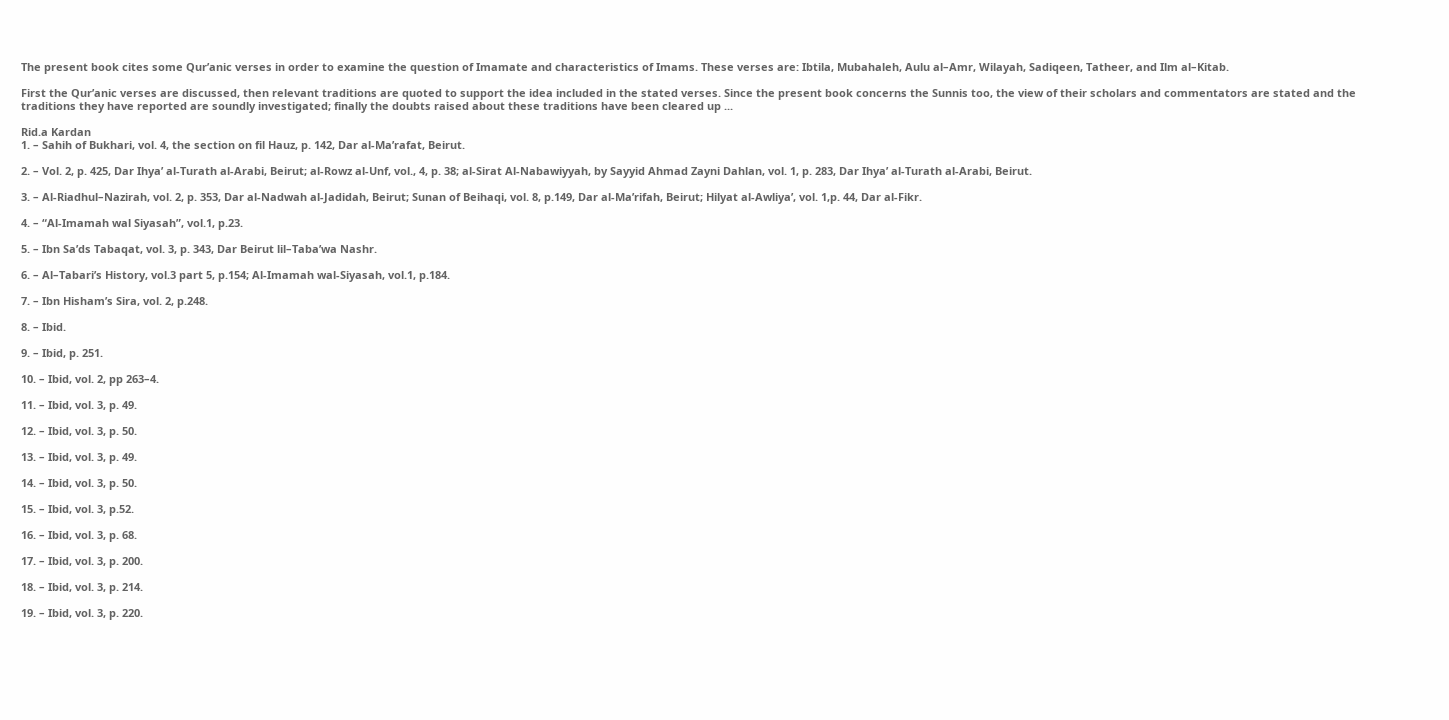The present book cites some Qur’anic verses in order to examine the question of Imamate and characteristics of Imams. These verses are: Ibtila, Mubahaleh, Aulu al–Amr, Wilayah, Sadiqeen, Tatheer, and Ilm al–Kitab.

First the Qur’anic verses are discussed, then relevant traditions are quoted to support the idea included in the stated verses. Since the present book concerns the Sunnis too, the view of their scholars and commentators are stated and the traditions they have reported are soundly investigated; finally the doubts raised about these traditions have been cleared up ...

Rid.a Kardan
1. – Sahih of Bukhari, vol. 4, the section on fil Hauz, p. 142, Dar al-Ma’rafat, Beirut.

2. – Vol. 2, p. 425, Dar Ihya’ al-Turath al-Arabi, Beirut; al-Rowz al-Unf, vol., 4, p. 38; al-Sirat Al-Nabawiyyah, by Sayyid Ahmad Zayni Dahlan, vol. 1, p. 283, Dar Ihya’ al-Turath al-Arabi, Beirut.

3. – Al-Riadhul–Nazirah, vol. 2, p. 353, Dar al-Nadwah al-Jadidah, Beirut; Sunan of Beihaqi, vol. 8, p.149, Dar al-Ma’rifah, Beirut; Hilyat al-Awliya’, vol. 1,p. 44, Dar al-Fikr.

4. – “Al-Imamah wal Siyasah”, vol.1, p.23.

5. – Ibn Sa’ds Tabaqat, vol. 3, p. 343, Dar Beirut lil–Taba’wa Nashr.

6. – Al–Tabari’s History, vol.3 part 5, p.154; Al-Imamah wal-Siyasah, vol.1, p.184.

7. – Ibn Hisham’s Sira, vol. 2, p.248.

8. – Ibid.

9. – Ibid, p. 251.

10. – Ibid, vol. 2, pp 263–4.

11. – Ibid, vol. 3, p. 49.

12. – Ibid, vol. 3, p. 50.

13. – Ibid, vol. 3, p. 49.

14. – Ibid, vol. 3, p. 50.

15. – Ibid, vol. 3, p.52.

16. – Ibid, vol. 3, p. 68.

17. – Ibid, vol. 3, p. 200.

18. – Ibid, vol. 3, p. 214.

19. – Ibid, vol. 3, p. 220.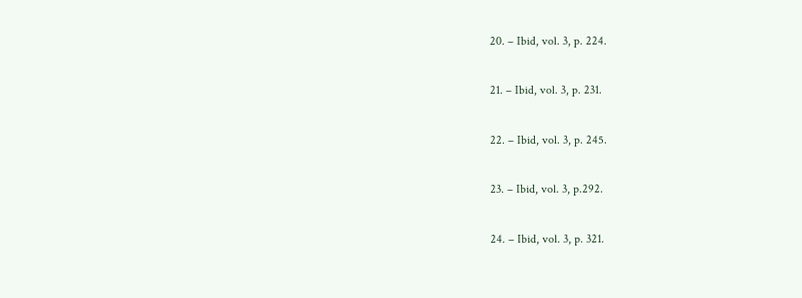20. – Ibid, vol. 3, p. 224.

21. – Ibid, vol. 3, p. 231.

22. – Ibid, vol. 3, p. 245.

23. – Ibid, vol. 3, p.292.

24. – Ibid, vol. 3, p. 321.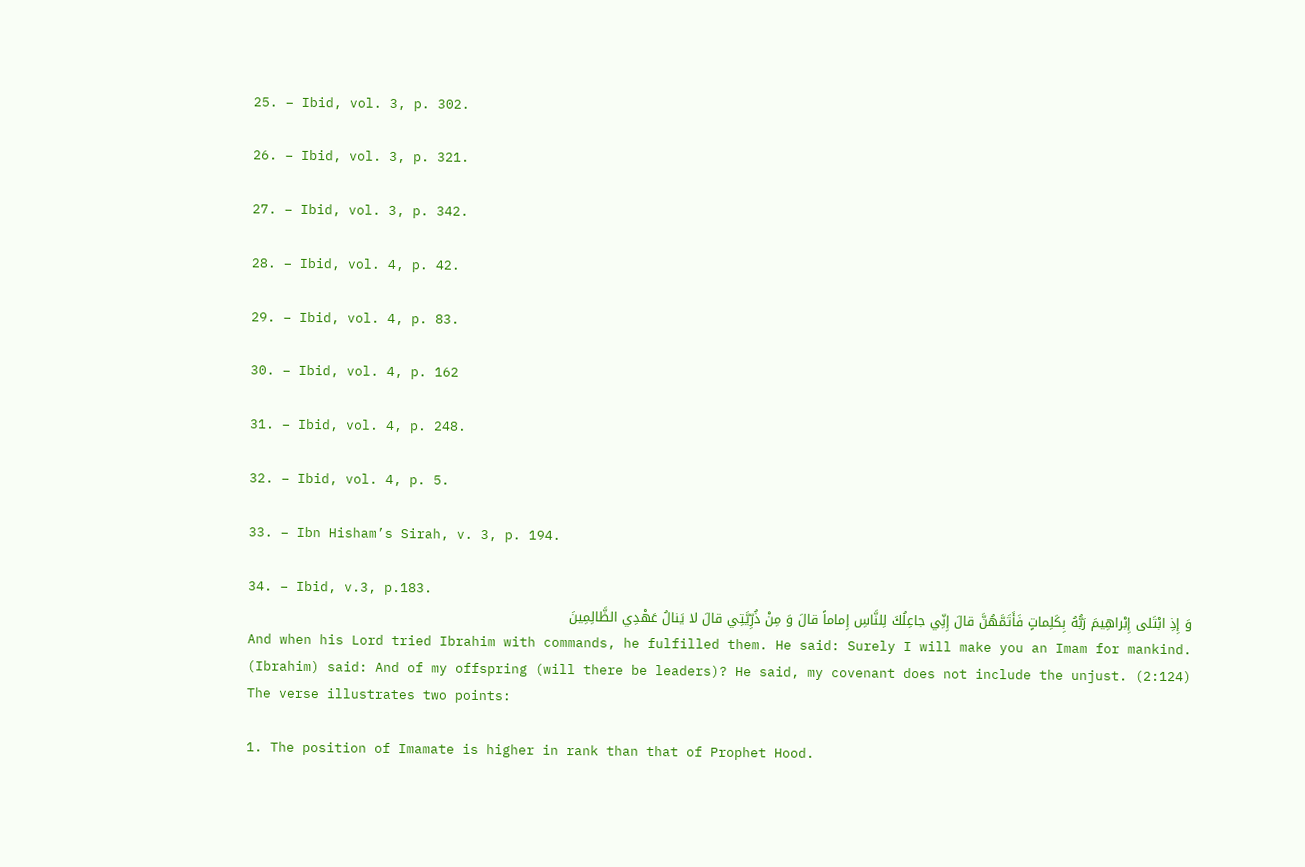25. – Ibid, vol. 3, p. 302.

26. – Ibid, vol. 3, p. 321.

27. – Ibid, vol. 3, p. 342.

28. – Ibid, vol. 4, p. 42.

29. – Ibid, vol. 4, p. 83.

30. – Ibid, vol. 4, p. 162

31. – Ibid, vol. 4, p. 248.

32. – Ibid, vol. 4, p. 5.

33. – Ibn Hisham’s Sirah, v. 3, p. 194.

34. – Ibid, v.3, p.183.
وَ إِذِ ابْتَلى إِبْراهِيمَ رَبُّهُ بِكَلِماتٍ فَأَتَمَّهُنَّ قالَ إِنِّي جاعِلُكَ لِلنَّاسِ إِماماً قالَ وَ مِنْ ذُرِّيَّتِي قالَ لا يَنالُ عَهْدِي الظَّالِمِينَ
And when his Lord tried Ibrahim with commands, he fulfilled them. He said: Surely I will make you an Imam for mankind. (Ibrahim) said: And of my offspring (will there be leaders)? He said, my covenant does not include the unjust. (2:124)
The verse illustrates two points:

1. The position of Imamate is higher in rank than that of Prophet Hood.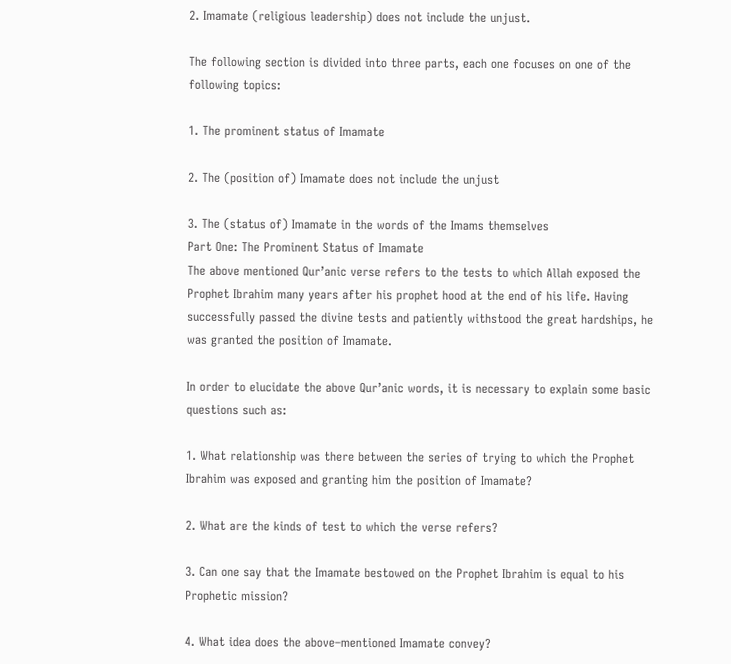2. Imamate (religious leadership) does not include the unjust.

The following section is divided into three parts, each one focuses on one of the following topics:

1. The prominent status of Imamate

2. The (position of) Imamate does not include the unjust

3. The (status of) Imamate in the words of the Imams themselves
Part One: The Prominent Status of Imamate
The above mentioned Qur’anic verse refers to the tests to which Allah exposed the Prophet Ibrahim many years after his prophet hood at the end of his life. Having successfully passed the divine tests and patiently withstood the great hardships, he was granted the position of Imamate.

In order to elucidate the above Qur’anic words, it is necessary to explain some basic questions such as:

1. What relationship was there between the series of trying to which the Prophet Ibrahim was exposed and granting him the position of Imamate?

2. What are the kinds of test to which the verse refers?

3. Can one say that the Imamate bestowed on the Prophet Ibrahim is equal to his Prophetic mission?

4. What idea does the above–mentioned Imamate convey?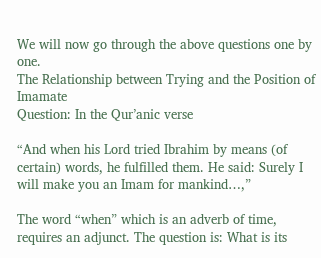We will now go through the above questions one by one.
The Relationship between Trying and the Position of Imamate
Question: In the Qur’anic verse

“And when his Lord tried Ibrahim by means (of certain) words, he fulfilled them. He said: Surely I will make you an Imam for mankind…,”

The word “when” which is an adverb of time, requires an adjunct. The question is: What is its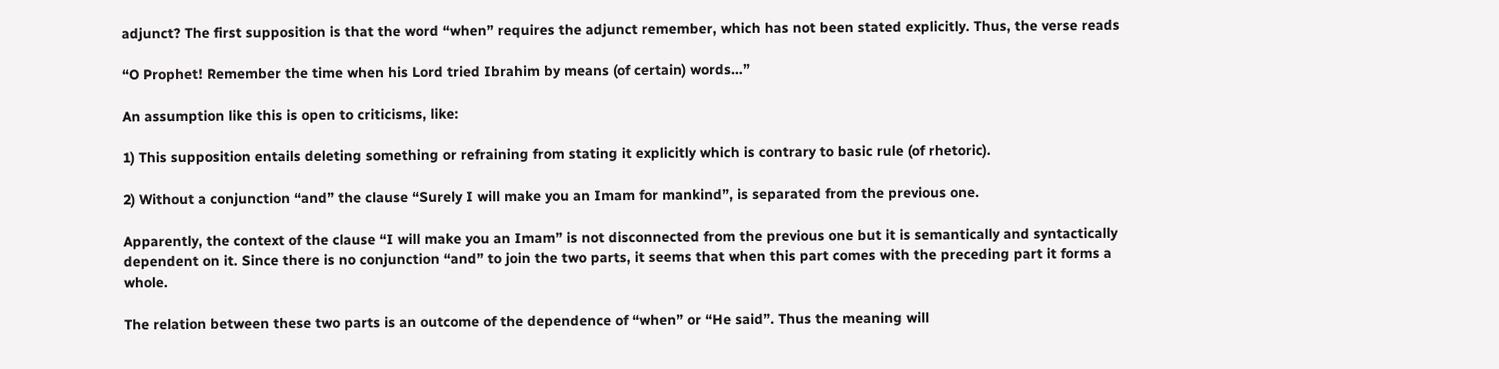adjunct? The first supposition is that the word “when” requires the adjunct remember, which has not been stated explicitly. Thus, the verse reads

“O Prophet! Remember the time when his Lord tried Ibrahim by means (of certain) words…”

An assumption like this is open to criticisms, like:

1) This supposition entails deleting something or refraining from stating it explicitly which is contrary to basic rule (of rhetoric).

2) Without a conjunction “and” the clause “Surely I will make you an Imam for mankind”, is separated from the previous one.

Apparently, the context of the clause “I will make you an Imam” is not disconnected from the previous one but it is semantically and syntactically dependent on it. Since there is no conjunction “and” to join the two parts, it seems that when this part comes with the preceding part it forms a whole.

The relation between these two parts is an outcome of the dependence of “when” or “He said”. Thus the meaning will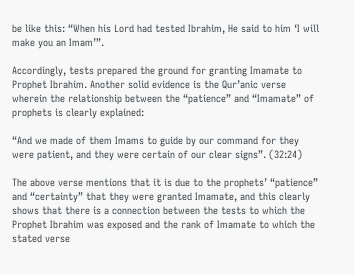be like this: “When his Lord had tested Ibrahim, He said to him ‘I will make you an Imam’”.

Accordingly, tests prepared the ground for granting Imamate to Prophet Ibrahim. Another solid evidence is the Qur’anic verse wherein the relationship between the “patience” and “Imamate” of prophets is clearly explained:

“And we made of them Imams to guide by our command for they were patient, and they were certain of our clear signs”. (32:24)

The above verse mentions that it is due to the prophets’ “patience” and “certainty” that they were granted Imamate, and this clearly shows that there is a connection between the tests to which the Prophet Ibrahim was exposed and the rank of Imamate to which the stated verse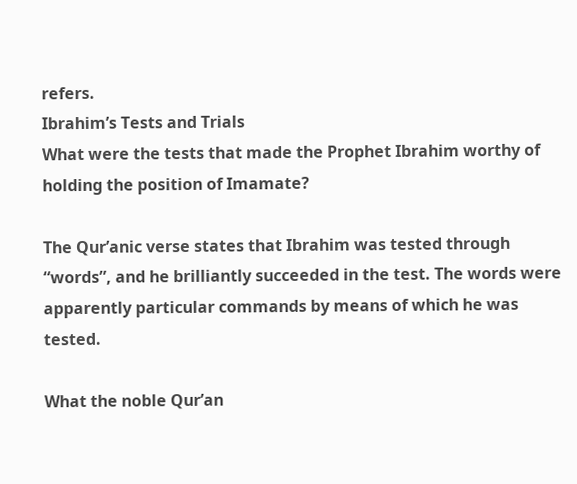refers.
Ibrahim’s Tests and Trials
What were the tests that made the Prophet Ibrahim worthy of holding the position of Imamate?

The Qur’anic verse states that Ibrahim was tested through “words”, and he brilliantly succeeded in the test. The words were apparently particular commands by means of which he was tested.

What the noble Qur’an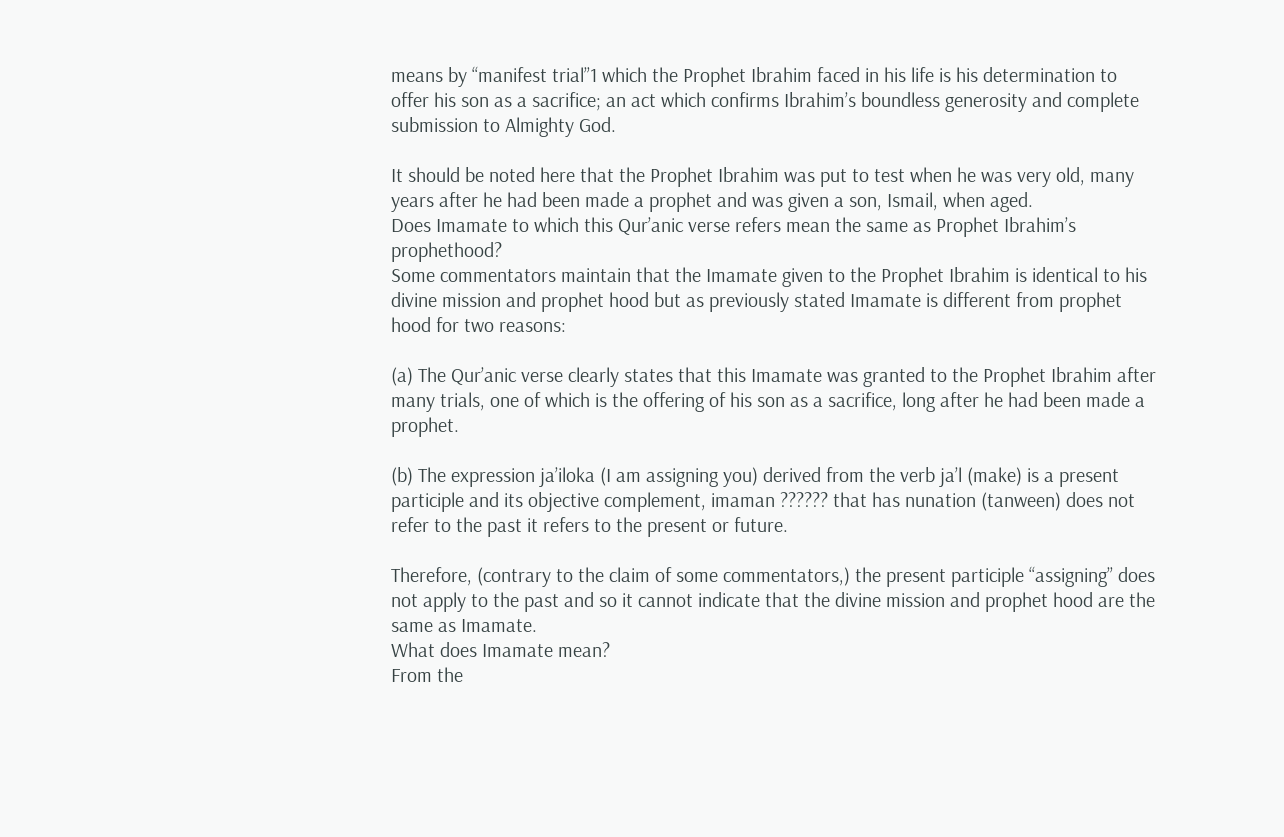means by “manifest trial”1 which the Prophet Ibrahim faced in his life is his determination to offer his son as a sacrifice; an act which confirms Ibrahim’s boundless generosity and complete submission to Almighty God.

It should be noted here that the Prophet Ibrahim was put to test when he was very old, many years after he had been made a prophet and was given a son, Ismail, when aged.
Does Imamate to which this Qur’anic verse refers mean the same as Prophet Ibrahim’s prophethood?
Some commentators maintain that the Imamate given to the Prophet Ibrahim is identical to his divine mission and prophet hood but as previously stated Imamate is different from prophet hood for two reasons:

(a) The Qur’anic verse clearly states that this Imamate was granted to the Prophet Ibrahim after many trials, one of which is the offering of his son as a sacrifice, long after he had been made a prophet.

(b) The expression ja’iloka (I am assigning you) derived from the verb ja’l (make) is a present participle and its objective complement, imaman ?????? that has nunation (tanween) does not refer to the past it refers to the present or future.

Therefore, (contrary to the claim of some commentators,) the present participle “assigning” does not apply to the past and so it cannot indicate that the divine mission and prophet hood are the same as Imamate.
What does Imamate mean?
From the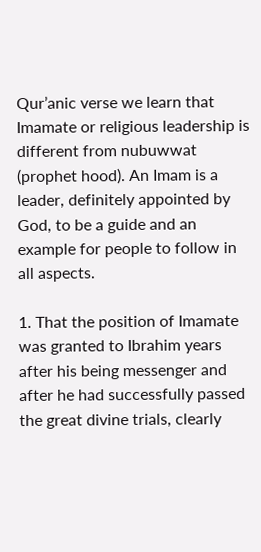Qur’anic verse we learn that Imamate or religious leadership is different from nubuwwat (prophet hood). An Imam is a leader, definitely appointed by God, to be a guide and an example for people to follow in all aspects.

1. That the position of Imamate was granted to Ibrahim years after his being messenger and after he had successfully passed the great divine trials, clearly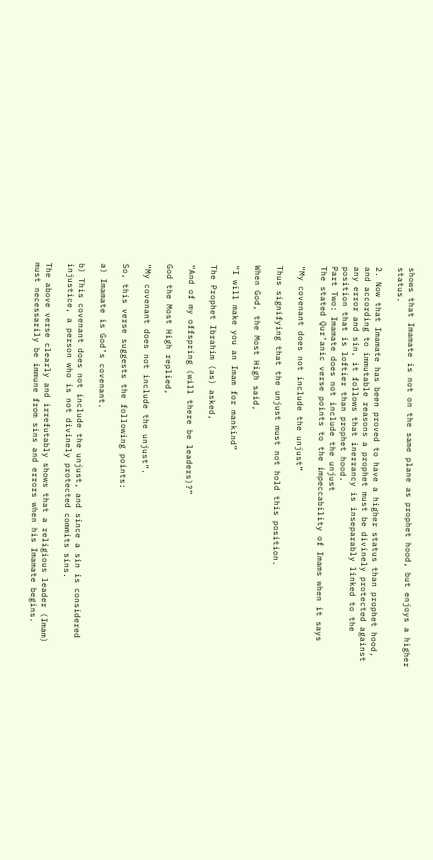shows that Imamate is not on the same plane as prophet hood, but enjoys a higher status.

2. Now that Imamate has been proved to have a higher status than prophet hood, and according to immutable reasons a prophet must be divinely protected against any error and sin, it follows that inerrancy is inseparably linked to the position that is loftier than prophet hood.
Part Two: Imamate does not include the unjust
The stated Qur’anic verse points to the impeccability of Imams when it says

“My covenant does not include the unjust”

Thus signifying that the unjust must not hold this position.

When God, the Most High said,

“I will make you an Imam for mankind”

The Prophet Ibrahim (as) asked,

“And of my offspring (will there be leaders)?”

God the Most High replied,

“My covenant does not include the unjust”.

So, this verse suggests the following points:

a) Imamate is God’s covenant.

b) This covenant does not include the unjust, and since a sin is considered injustice, a person who is not divinely protected commits sins.

The above verse clearly and irrefutably shows that a religious leader (Imam) must necessarily be immune from sins and errors when his Imamate begins.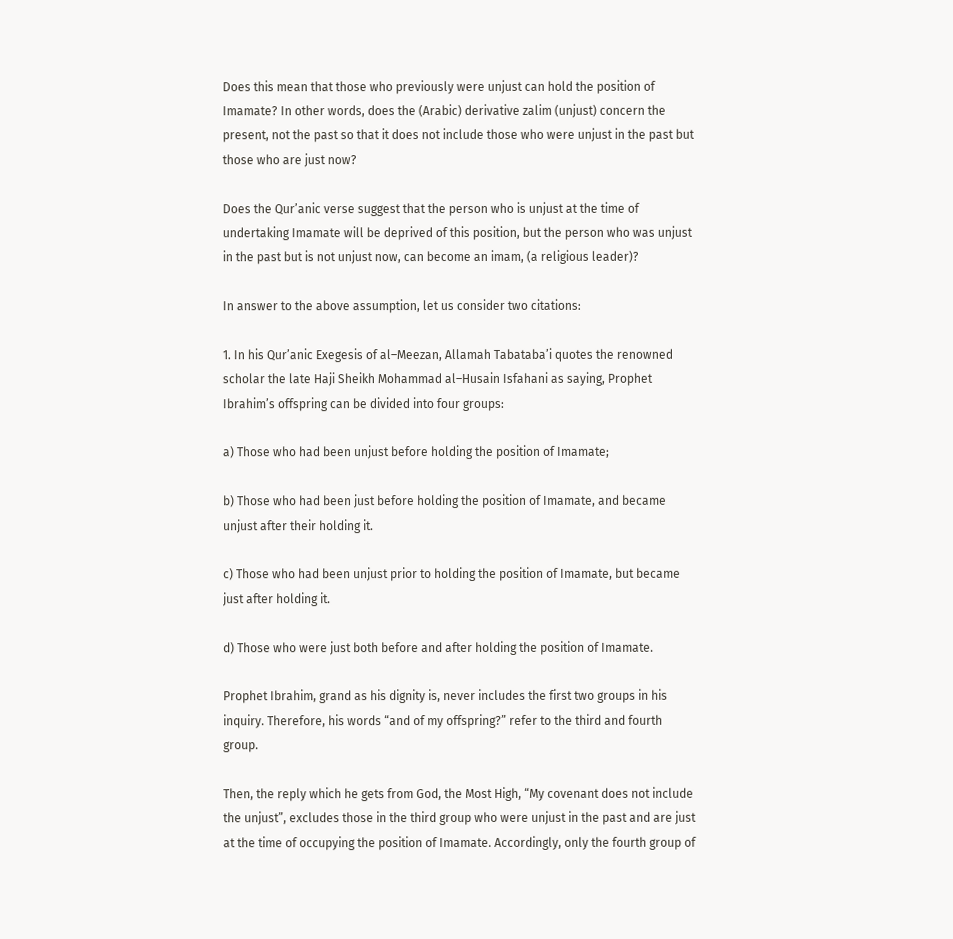Does this mean that those who previously were unjust can hold the position of Imamate? In other words, does the (Arabic) derivative zalim (unjust) concern the present, not the past so that it does not include those who were unjust in the past but those who are just now?

Does the Qur’anic verse suggest that the person who is unjust at the time of undertaking Imamate will be deprived of this position, but the person who was unjust in the past but is not unjust now, can become an imam, (a religious leader)?

In answer to the above assumption, let us consider two citations:

1. In his Qur’anic Exegesis of al–Meezan, Allamah Tabataba’i quotes the renowned scholar the late Haji Sheikh Mohammad al–Husain Isfahani as saying, Prophet Ibrahim’s offspring can be divided into four groups:

a) Those who had been unjust before holding the position of Imamate;

b) Those who had been just before holding the position of Imamate, and became unjust after their holding it.

c) Those who had been unjust prior to holding the position of Imamate, but became just after holding it.

d) Those who were just both before and after holding the position of Imamate.

Prophet Ibrahim, grand as his dignity is, never includes the first two groups in his inquiry. Therefore, his words “and of my offspring?” refer to the third and fourth group.

Then, the reply which he gets from God, the Most High, “My covenant does not include the unjust”, excludes those in the third group who were unjust in the past and are just at the time of occupying the position of Imamate. Accordingly, only the fourth group of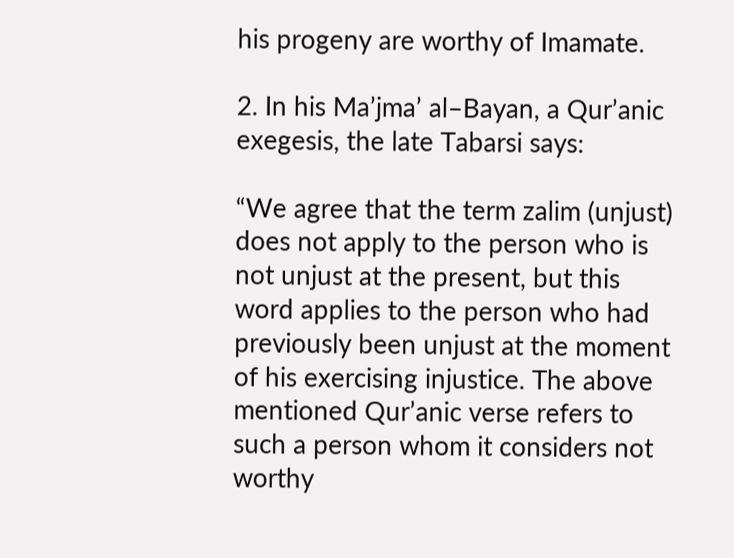his progeny are worthy of Imamate.

2. In his Ma’jma’ al–Bayan, a Qur’anic exegesis, the late Tabarsi says:

“We agree that the term zalim (unjust) does not apply to the person who is not unjust at the present, but this word applies to the person who had previously been unjust at the moment of his exercising injustice. The above mentioned Qur’anic verse refers to such a person whom it considers not worthy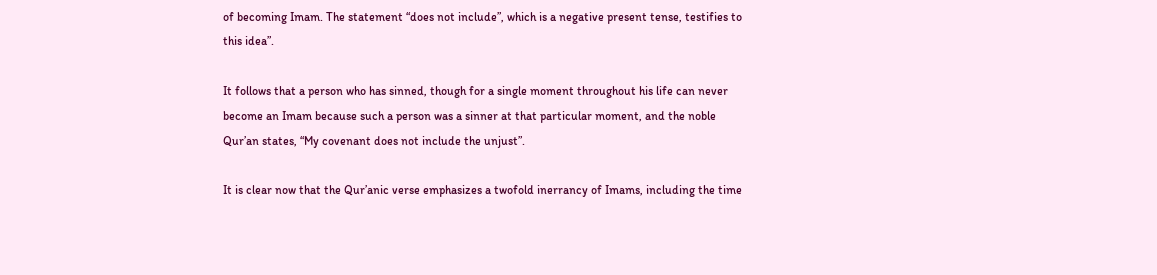of becoming Imam. The statement “does not include”, which is a negative present tense, testifies to this idea”.

It follows that a person who has sinned, though for a single moment throughout his life can never become an Imam because such a person was a sinner at that particular moment, and the noble Qur’an states, “My covenant does not include the unjust”.

It is clear now that the Qur’anic verse emphasizes a twofold inerrancy of Imams, including the time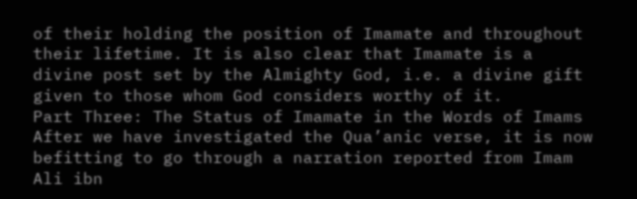of their holding the position of Imamate and throughout their lifetime. It is also clear that Imamate is a divine post set by the Almighty God, i.e. a divine gift given to those whom God considers worthy of it.
Part Three: The Status of Imamate in the Words of Imams
After we have investigated the Qua’anic verse, it is now befitting to go through a narration reported from Imam Ali ibn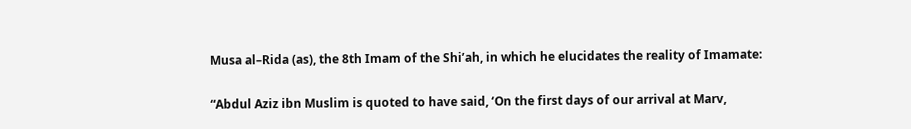Musa al–Rida (as), the 8th Imam of the Shi’ah, in which he elucidates the reality of Imamate:

“Abdul Aziz ibn Muslim is quoted to have said, ‘On the first days of our arrival at Marv,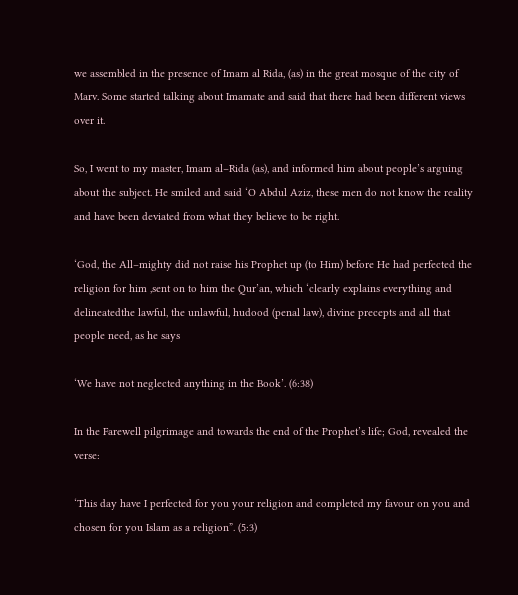we assembled in the presence of Imam al Rida, (as) in the great mosque of the city of Marv. Some started talking about Imamate and said that there had been different views over it.

So, I went to my master, Imam al–Rida (as), and informed him about people’s arguing about the subject. He smiled and said ‘O Abdul Aziz, these men do not know the reality and have been deviated from what they believe to be right.

‘God, the All–mighty did not raise his Prophet up (to Him) before He had perfected the religion for him ,sent on to him the Qur’an, which ‘clearly explains everything and delineatedthe lawful, the unlawful, hudood (penal law), divine precepts and all that people need, as he says

‘We have not neglected anything in the Book’. (6:38)

In the Farewell pilgrimage and towards the end of the Prophet’s life; God, revealed the verse:

‘This day have I perfected for you your religion and completed my favour on you and chosen for you Islam as a religion”. (5:3)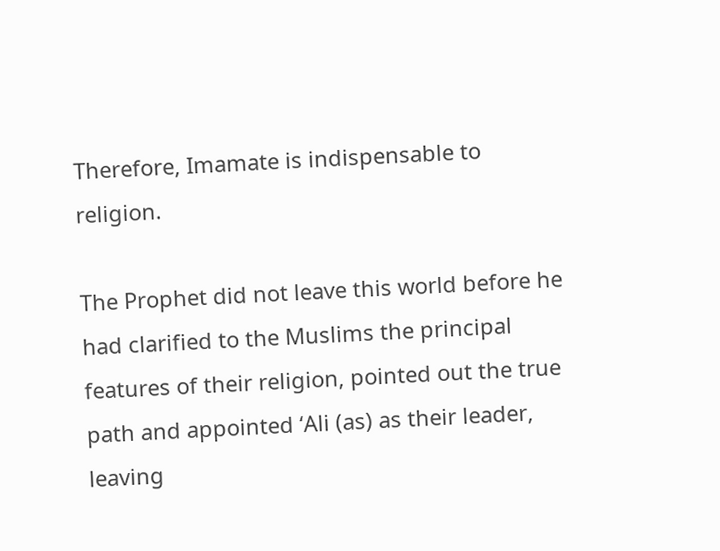Therefore, Imamate is indispensable to religion.

The Prophet did not leave this world before he had clarified to the Muslims the principal features of their religion, pointed out the true path and appointed ‘Ali (as) as their leader, leaving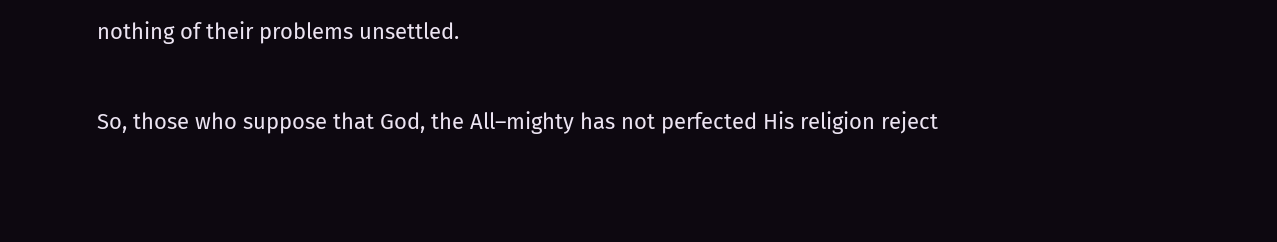nothing of their problems unsettled.

So, those who suppose that God, the All–mighty has not perfected His religion reject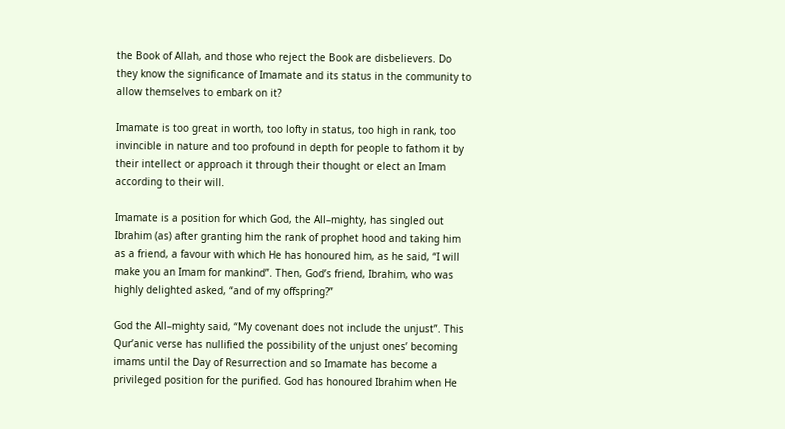the Book of Allah, and those who reject the Book are disbelievers. Do they know the significance of Imamate and its status in the community to allow themselves to embark on it?

Imamate is too great in worth, too lofty in status, too high in rank, too invincible in nature and too profound in depth for people to fathom it by their intellect or approach it through their thought or elect an Imam according to their will.

Imamate is a position for which God, the All–mighty, has singled out Ibrahim (as) after granting him the rank of prophet hood and taking him as a friend, a favour with which He has honoured him, as he said, “I will make you an Imam for mankind”. Then, God’s friend, Ibrahim, who was highly delighted asked, “and of my offspring?”

God the All–mighty said, “My covenant does not include the unjust”. This Qur’anic verse has nullified the possibility of the unjust ones’ becoming imams until the Day of Resurrection and so Imamate has become a privileged position for the purified. God has honoured Ibrahim when He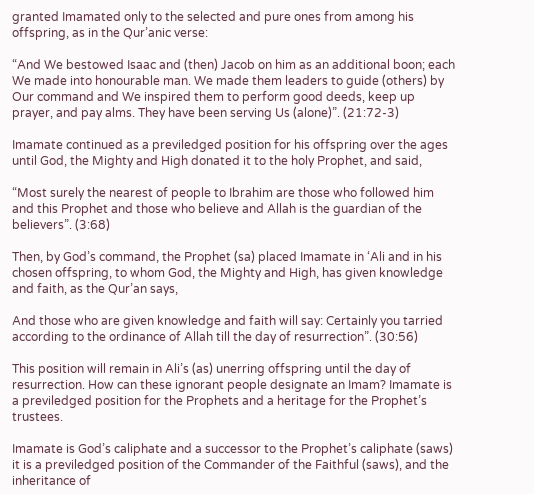granted Imamated only to the selected and pure ones from among his offspring, as in the Qur’anic verse:

“And We bestowed Isaac and (then) Jacob on him as an additional boon; each We made into honourable man. We made them leaders to guide (others) by Our command and We inspired them to perform good deeds, keep up prayer, and pay alms. They have been serving Us (alone)”. (21:72-3)

Imamate continued as a previledged position for his offspring over the ages until God, the Mighty and High donated it to the holy Prophet, and said,

“Most surely the nearest of people to Ibrahim are those who followed him and this Prophet and those who believe and Allah is the guardian of the believers”. (3:68)

Then, by God’s command, the Prophet (sa) placed Imamate in ‘Ali and in his chosen offspring, to whom God, the Mighty and High, has given knowledge and faith, as the Qur’an says,

And those who are given knowledge and faith will say: Certainly you tarried according to the ordinance of Allah till the day of resurrection”. (30:56)

This position will remain in Ali’s (as) unerring offspring until the day of resurrection. How can these ignorant people designate an Imam? Imamate is a previledged position for the Prophets and a heritage for the Prophet’s trustees.

Imamate is God’s caliphate and a successor to the Prophet’s caliphate (saws) it is a previledged position of the Commander of the Faithful (saws), and the inheritance of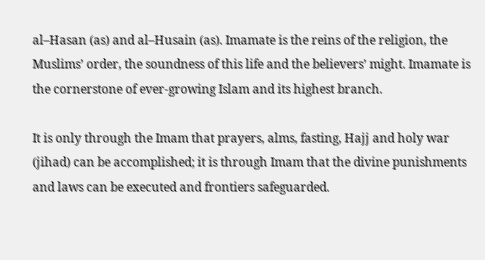al–Hasan (as) and al–Husain (as). Imamate is the reins of the religion, the Muslims’ order, the soundness of this life and the believers’ might. Imamate is the cornerstone of ever-growing Islam and its highest branch.

It is only through the Imam that prayers, alms, fasting, Hajj and holy war (jihad) can be accomplished; it is through Imam that the divine punishments and laws can be executed and frontiers safeguarded.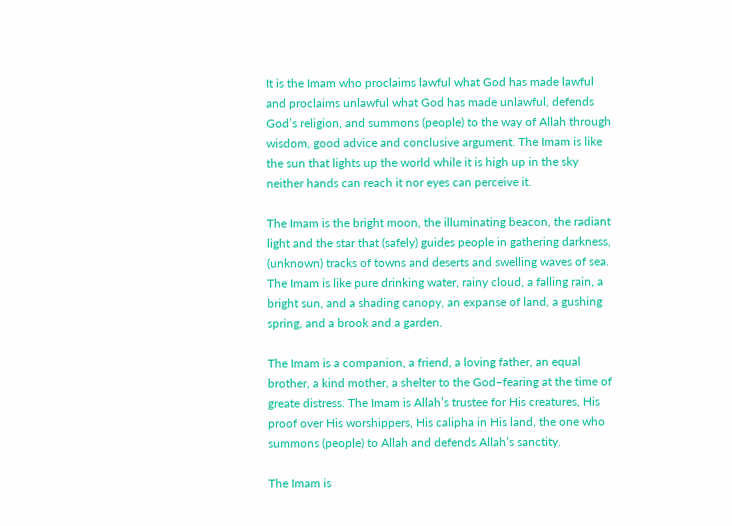It is the Imam who proclaims lawful what God has made lawful and proclaims unlawful what God has made unlawful, defends God’s religion, and summons (people) to the way of Allah through wisdom, good advice and conclusive argument. The Imam is like the sun that lights up the world while it is high up in the sky neither hands can reach it nor eyes can perceive it.

The Imam is the bright moon, the illuminating beacon, the radiant light and the star that (safely) guides people in gathering darkness, (unknown) tracks of towns and deserts and swelling waves of sea. The Imam is like pure drinking water, rainy cloud, a falling rain, a bright sun, and a shading canopy, an expanse of land, a gushing spring, and a brook and a garden.

The Imam is a companion, a friend, a loving father, an equal brother, a kind mother, a shelter to the God–fearing at the time of greate distress. The Imam is Allah’s trustee for His creatures, His proof over His worshippers, His calipha in His land, the one who summons (people) to Allah and defends Allah’s sanctity.

The Imam is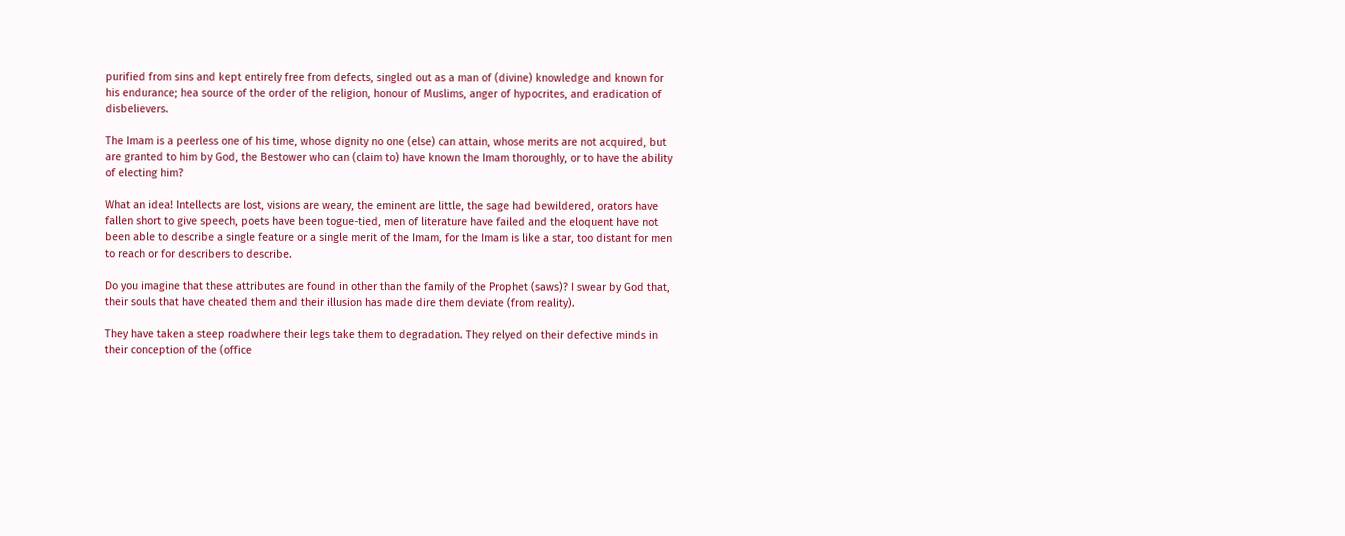purified from sins and kept entirely free from defects, singled out as a man of (divine) knowledge and known for his endurance; hea source of the order of the religion, honour of Muslims, anger of hypocrites, and eradication of disbelievers.

The Imam is a peerless one of his time, whose dignity no one (else) can attain, whose merits are not acquired, but are granted to him by God, the Bestower who can (claim to) have known the Imam thoroughly, or to have the ability of electing him?

What an idea! Intellects are lost, visions are weary, the eminent are little, the sage had bewildered, orators have fallen short to give speech, poets have been togue-tied, men of literature have failed and the eloquent have not been able to describe a single feature or a single merit of the Imam, for the Imam is like a star, too distant for men to reach or for describers to describe.

Do you imagine that these attributes are found in other than the family of the Prophet (saws)? I swear by God that, their souls that have cheated them and their illusion has made dire them deviate (from reality).

They have taken a steep roadwhere their legs take them to degradation. They relyed on their defective minds in their conception of the (office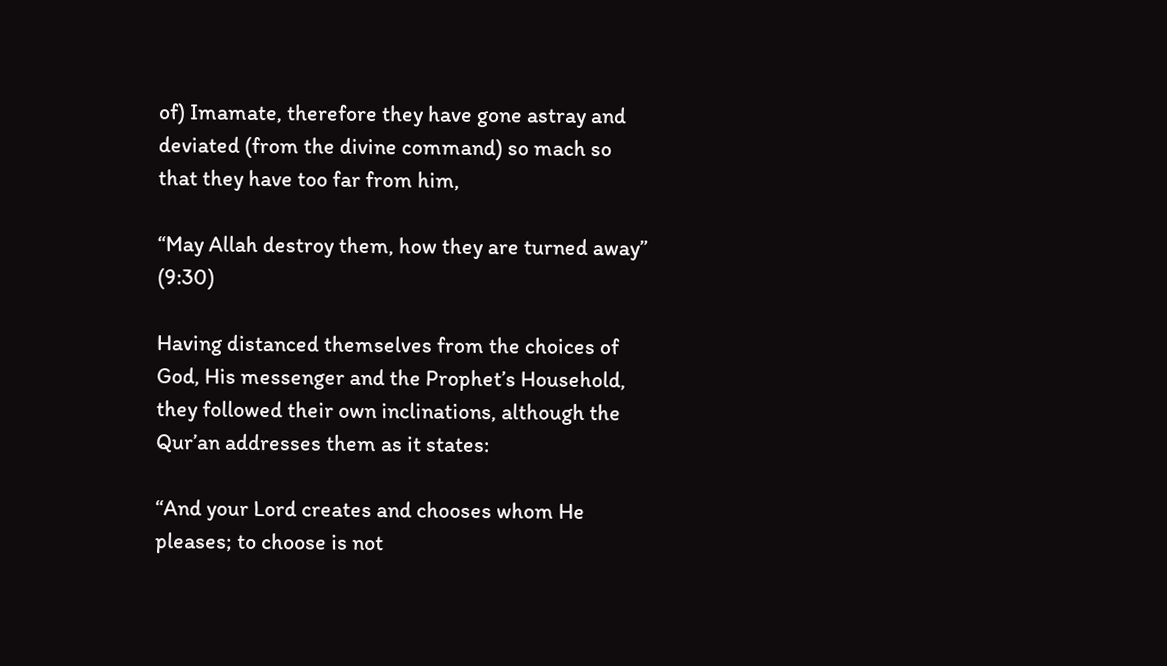of) Imamate, therefore they have gone astray and deviated (from the divine command) so mach so that they have too far from him,

“May Allah destroy them, how they are turned away” (9:30)

Having distanced themselves from the choices of God, His messenger and the Prophet’s Household, they followed their own inclinations, although the Qur’an addresses them as it states:

“And your Lord creates and chooses whom He pleases; to choose is not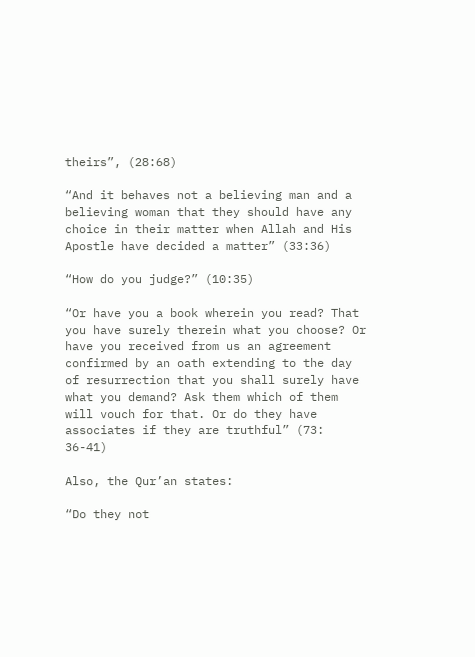theirs”, (28:68)

“And it behaves not a believing man and a believing woman that they should have any choice in their matter when Allah and His Apostle have decided a matter” (33:36)

“How do you judge?” (10:35)

“Or have you a book wherein you read? That you have surely therein what you choose? Or have you received from us an agreement confirmed by an oath extending to the day of resurrection that you shall surely have what you demand? Ask them which of them will vouch for that. Or do they have associates if they are truthful” (73: 36-41)

Also, the Qur’an states:

“Do they not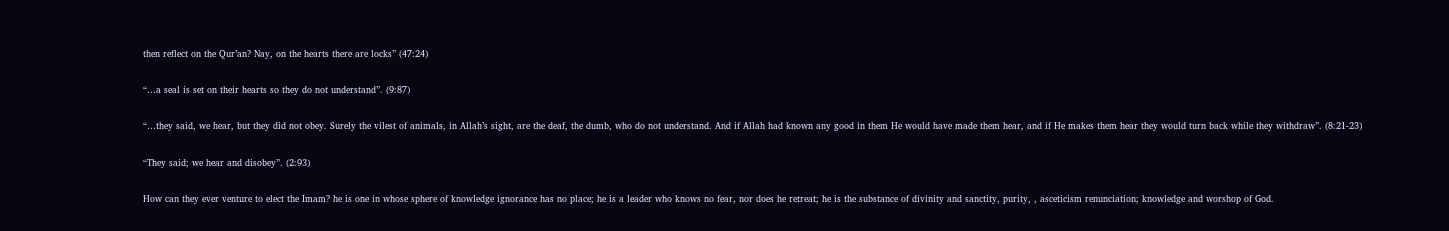then reflect on the Qur’an? Nay, on the hearts there are locks” (47:24)

“…a seal is set on their hearts so they do not understand”. (9:87)

“…they said, we hear, but they did not obey. Surely the vilest of animals, in Allah’s sight, are the deaf, the dumb, who do not understand. And if Allah had known any good in them He would have made them hear, and if He makes them hear they would turn back while they withdraw”. (8:21-23)

“They said; we hear and disobey”. (2:93)

How can they ever venture to elect the Imam? he is one in whose sphere of knowledge ignorance has no place; he is a leader who knows no fear, nor does he retreat; he is the substance of divinity and sanctity, purity, , asceticism renunciation; knowledge and worshop of God.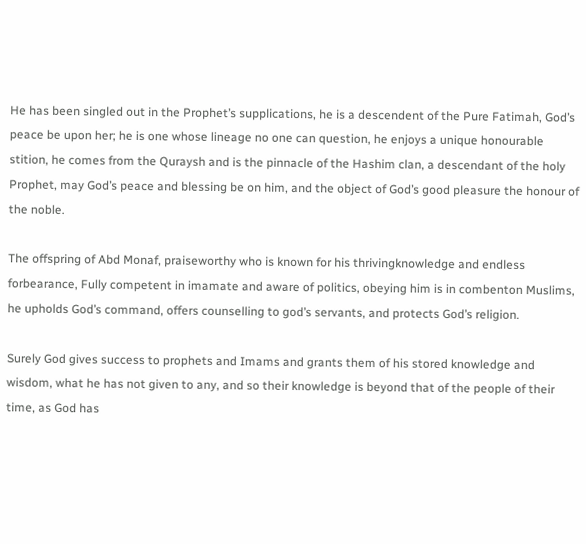He has been singled out in the Prophet’s supplications, he is a descendent of the Pure Fatimah, God’s peace be upon her; he is one whose lineage no one can question, he enjoys a unique honourable stition, he comes from the Quraysh and is the pinnacle of the Hashim clan, a descendant of the holy Prophet, may God’s peace and blessing be on him, and the object of God’s good pleasure the honour of the noble.

The offspring of Abd Monaf, praiseworthy who is known for his thrivingknowledge and endless forbearance, Fully competent in imamate and aware of politics, obeying him is in combenton Muslims, he upholds God’s command, offers counselling to god’s servants, and protects God’s religion.

Surely God gives success to prophets and Imams and grants them of his stored knowledge and wisdom, what he has not given to any, and so their knowledge is beyond that of the people of their time, as God has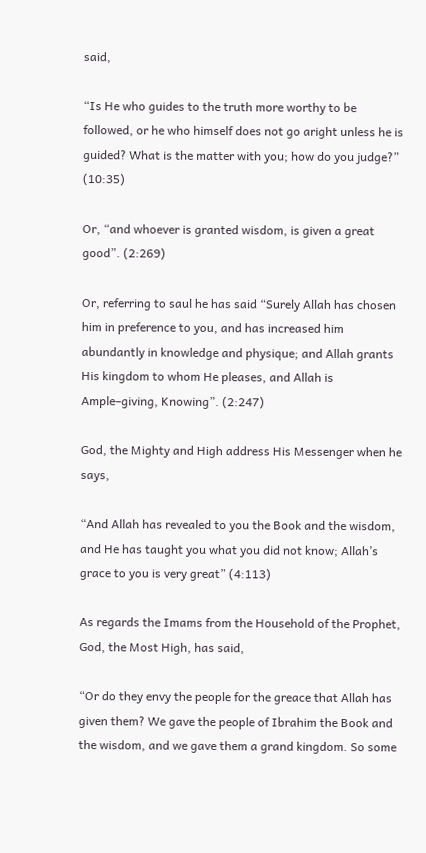said,

“Is He who guides to the truth more worthy to be followed, or he who himself does not go aright unless he is guided? What is the matter with you; how do you judge?” (10:35)

Or, “and whoever is granted wisdom, is given a great good”. (2:269)

Or, referring to saul he has said “Surely Allah has chosen him in preference to you, and has increased him abundantly in knowledge and physique; and Allah grants His kingdom to whom He pleases, and Allah is Ample–giving, Knowing”. (2:247)

God, the Mighty and High address His Messenger when he says,

“And Allah has revealed to you the Book and the wisdom, and He has taught you what you did not know; Allah’s grace to you is very great” (4:113)

As regards the Imams from the Household of the Prophet, God, the Most High, has said,

“Or do they envy the people for the greace that Allah has given them? We gave the people of Ibrahim the Book and the wisdom, and we gave them a grand kingdom. So some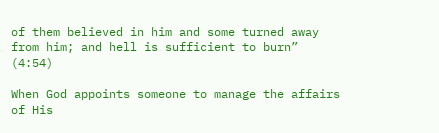of them believed in him and some turned away from him; and hell is sufficient to burn” (4:54)

When God appoints someone to manage the affairs of His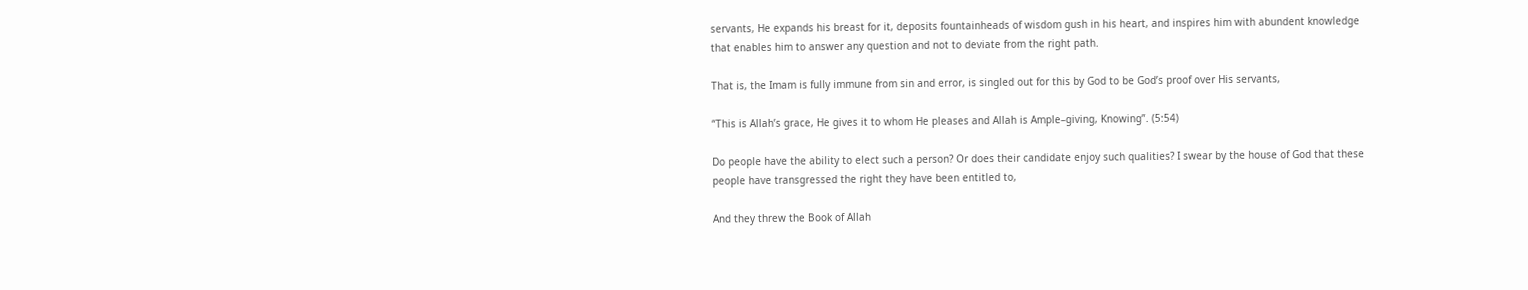servants, He expands his breast for it, deposits fountainheads of wisdom gush in his heart, and inspires him with abundent knowledge that enables him to answer any question and not to deviate from the right path.

That is, the Imam is fully immune from sin and error, is singled out for this by God to be God’s proof over His servants,

“This is Allah’s grace, He gives it to whom He pleases and Allah is Ample–giving, Knowing”. (5:54)

Do people have the ability to elect such a person? Or does their candidate enjoy such qualities? I swear by the house of God that these people have transgressed the right they have been entitled to,

And they threw the Book of Allah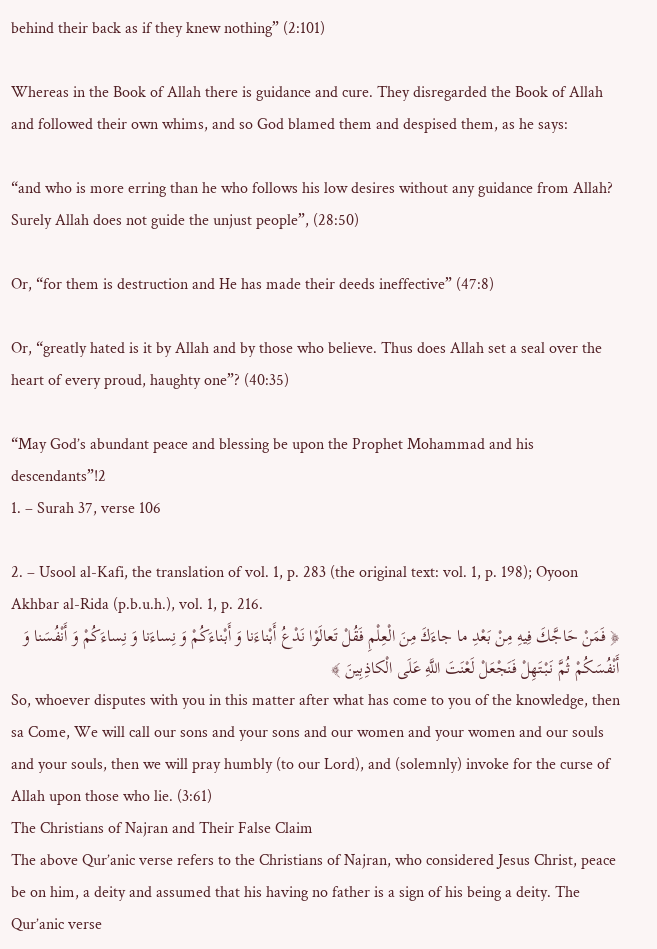behind their back as if they knew nothing” (2:101)

Whereas in the Book of Allah there is guidance and cure. They disregarded the Book of Allah and followed their own whims, and so God blamed them and despised them, as he says:

“and who is more erring than he who follows his low desires without any guidance from Allah? Surely Allah does not guide the unjust people”, (28:50)

Or, “for them is destruction and He has made their deeds ineffective” (47:8)

Or, “greatly hated is it by Allah and by those who believe. Thus does Allah set a seal over the heart of every proud, haughty one”? (40:35)

“May God’s abundant peace and blessing be upon the Prophet Mohammad and his descendants”!2
1. – Surah 37, verse 106

2. – Usool al-Kafi, the translation of vol. 1, p. 283 (the original text: vol. 1, p. 198); Oyoon Akhbar al-Rida (p.b.u.h.), vol. 1, p. 216.
﴿ فَمَنْ حَاجَّكَ فِيهِ مِنْ بَعْدِ ما جاءَكَ مِنَ الْعِلْمِ فَقُلْ تَعالَوْا نَدْعُ أَبْناءَنا وَ أَبْناءَكُمْ وَ نِساءَنا وَ نِساءَكُمْ وَ أَنْفُسَنا وَ أَنْفُسَكُمْ ثُمَّ نَبْتَهِلْ فَنَجْعَلْ لَعْنَتَ اللَّهِ عَلَى الْكاذِبِينَ ﴾
So, whoever disputes with you in this matter after what has come to you of the knowledge, then sa Come, We will call our sons and your sons and our women and your women and our souls and your souls, then we will pray humbly (to our Lord), and (solemnly) invoke for the curse of Allah upon those who lie. (3:61)
The Christians of Najran and Their False Claim
The above Qur’anic verse refers to the Christians of Najran, who considered Jesus Christ, peace be on him, a deity and assumed that his having no father is a sign of his being a deity. The Qur’anic verse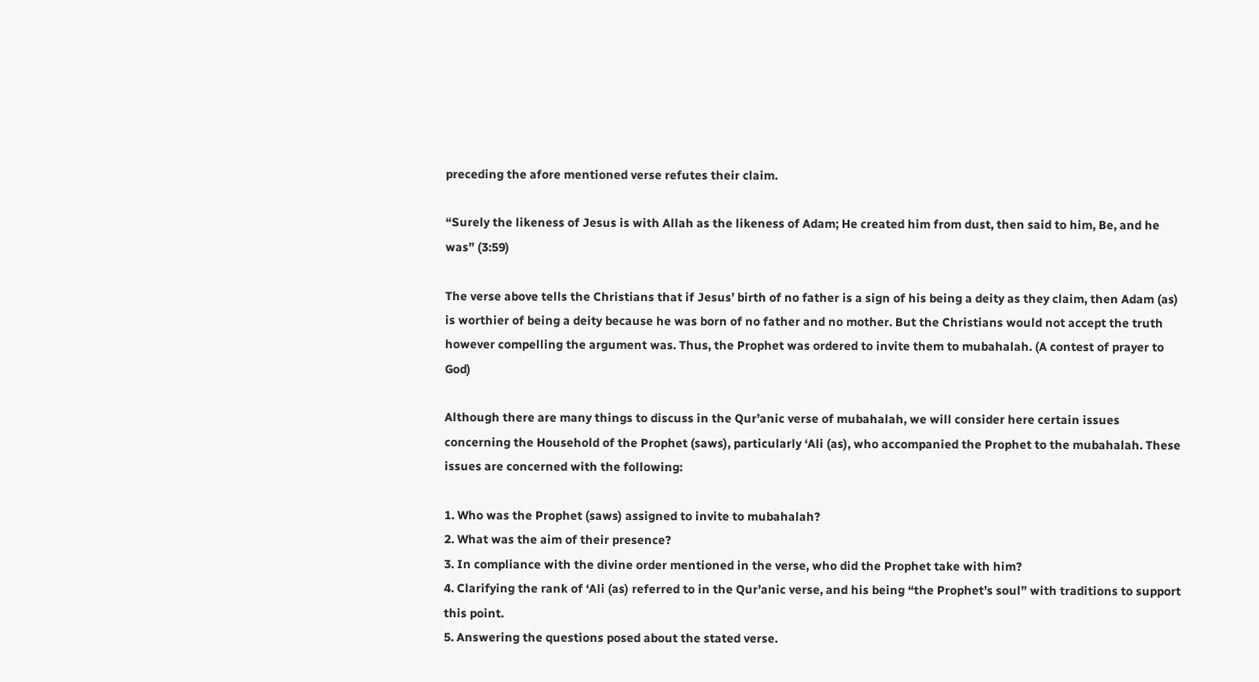preceding the afore mentioned verse refutes their claim.

“Surely the likeness of Jesus is with Allah as the likeness of Adam; He created him from dust, then said to him, Be, and he was” (3:59)

The verse above tells the Christians that if Jesus’ birth of no father is a sign of his being a deity as they claim, then Adam (as) is worthier of being a deity because he was born of no father and no mother. But the Christians would not accept the truth however compelling the argument was. Thus, the Prophet was ordered to invite them to mubahalah. (A contest of prayer to God)

Although there are many things to discuss in the Qur’anic verse of mubahalah, we will consider here certain issues concerning the Household of the Prophet (saws), particularly ‘Ali (as), who accompanied the Prophet to the mubahalah. These issues are concerned with the following:

1. Who was the Prophet (saws) assigned to invite to mubahalah?
2. What was the aim of their presence?
3. In compliance with the divine order mentioned in the verse, who did the Prophet take with him?
4. Clarifying the rank of ‘Ali (as) referred to in the Qur’anic verse, and his being “the Prophet’s soul” with traditions to support this point.
5. Answering the questions posed about the stated verse.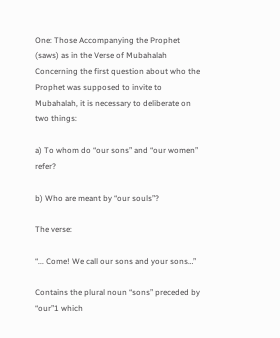One: Those Accompanying the Prophet (saws) as in the Verse of Mubahalah
Concerning the first question about who the Prophet was supposed to invite to Mubahalah, it is necessary to deliberate on two things:

a) To whom do “our sons” and “our women” refer?

b) Who are meant by “our souls”?

The verse:

“... Come! We call our sons and your sons…”

Contains the plural noun “sons” preceded by “our”1 which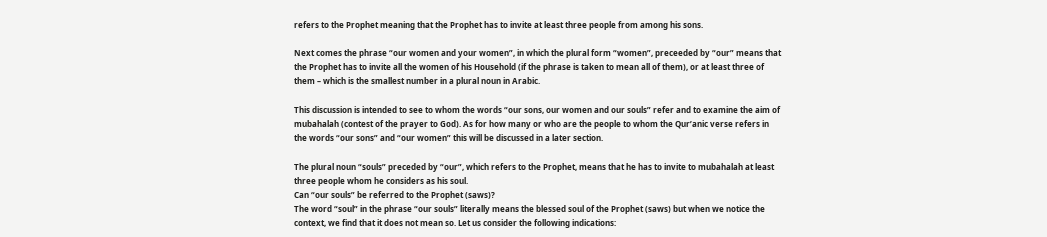refers to the Prophet meaning that the Prophet has to invite at least three people from among his sons.

Next comes the phrase “our women and your women”, in which the plural form “women”, preceeded by “our” means that the Prophet has to invite all the women of his Household (if the phrase is taken to mean all of them), or at least three of them – which is the smallest number in a plural noun in Arabic.

This discussion is intended to see to whom the words “our sons, our women and our souls” refer and to examine the aim of mubahalah (contest of the prayer to God). As for how many or who are the people to whom the Qur’anic verse refers in the words “our sons” and “our women” this will be discussed in a later section.

The plural noun “souls” preceded by “our”, which refers to the Prophet, means that he has to invite to mubahalah at least three people whom he considers as his soul.
Can “our souls” be referred to the Prophet (saws)?
The word “soul” in the phrase “our souls” literally means the blessed soul of the Prophet (saws) but when we notice the context, we find that it does not mean so. Let us consider the following indications: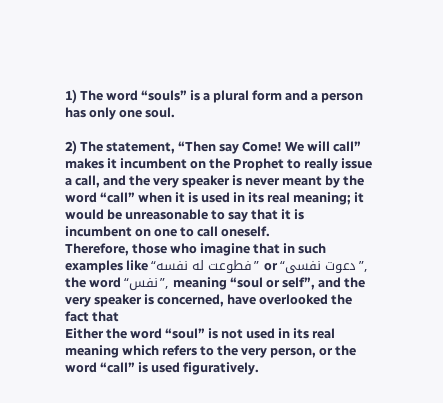1) The word “souls” is a plural form and a person has only one soul.

2) The statement, “Then say Come! We will call” makes it incumbent on the Prophet to really issue a call, and the very speaker is never meant by the word “call” when it is used in its real meaning; it would be unreasonable to say that it is incumbent on one to call oneself.
Therefore, those who imagine that in such examples like “فطوعت له نفسه” or “دعوت نفسی”, the word “نفس”, meaning “soul or self”, and the very speaker is concerned, have overlooked the fact that
Either the word “soul” is not used in its real meaning which refers to the very person, or the word “call” is used figuratively.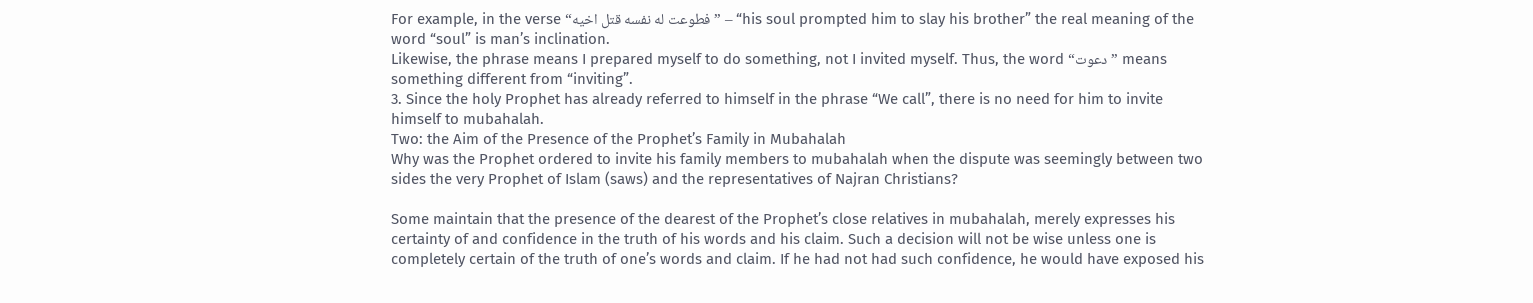For example, in the verse “فطوعت له نفسه قتل اخيه” – “his soul prompted him to slay his brother” the real meaning of the word “soul” is man’s inclination.
Likewise, the phrase means I prepared myself to do something, not I invited myself. Thus, the word “دعوت” means something different from “inviting”.
3. Since the holy Prophet has already referred to himself in the phrase “We call”, there is no need for him to invite himself to mubahalah.
Two: the Aim of the Presence of the Prophet’s Family in Mubahalah
Why was the Prophet ordered to invite his family members to mubahalah when the dispute was seemingly between two sides the very Prophet of Islam (saws) and the representatives of Najran Christians?

Some maintain that the presence of the dearest of the Prophet’s close relatives in mubahalah, merely expresses his certainty of and confidence in the truth of his words and his claim. Such a decision will not be wise unless one is completely certain of the truth of one’s words and claim. If he had not had such confidence, he would have exposed his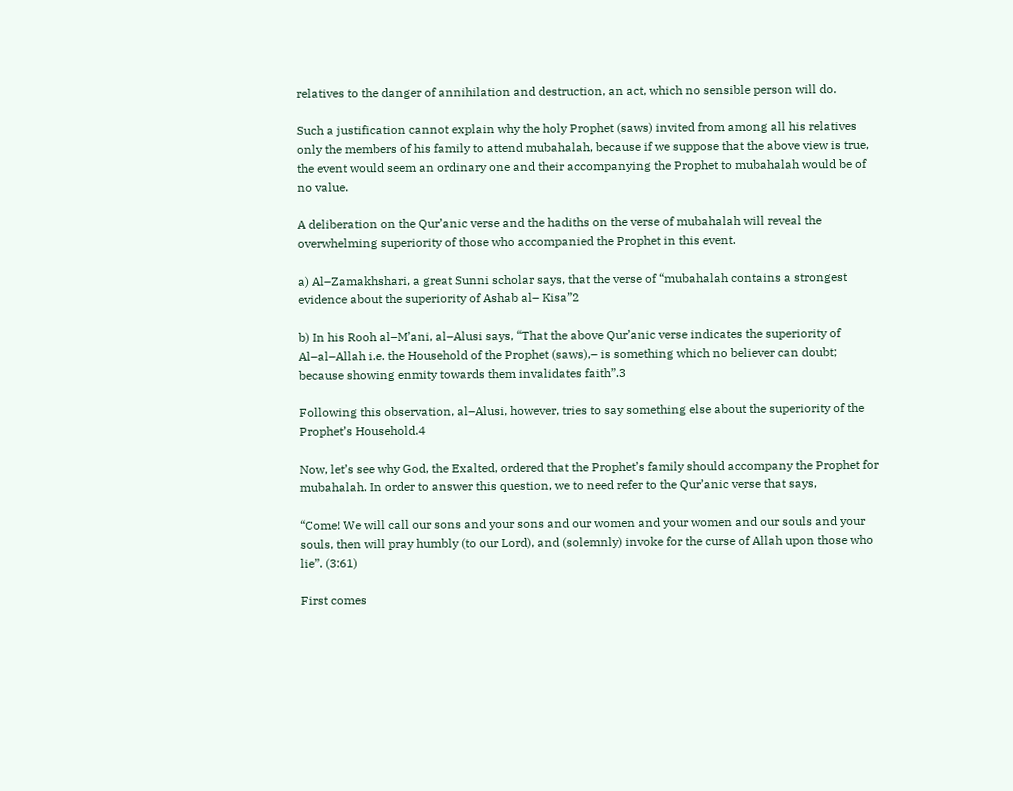relatives to the danger of annihilation and destruction, an act, which no sensible person will do.

Such a justification cannot explain why the holy Prophet (saws) invited from among all his relatives only the members of his family to attend mubahalah, because if we suppose that the above view is true, the event would seem an ordinary one and their accompanying the Prophet to mubahalah would be of no value.

A deliberation on the Qur’anic verse and the hadiths on the verse of mubahalah will reveal the overwhelming superiority of those who accompanied the Prophet in this event.

a) Al–Zamakhshari, a great Sunni scholar says, that the verse of “mubahalah contains a strongest evidence about the superiority of Ashab al– Kisa”2

b) In his Rooh al–M’ani, al–Alusi says, “That the above Qur’anic verse indicates the superiority of Al–al–Allah i.e. the Household of the Prophet (saws),– is something which no believer can doubt; because showing enmity towards them invalidates faith”.3

Following this observation, al–Alusi, however, tries to say something else about the superiority of the Prophet’s Household.4

Now, let’s see why God, the Exalted, ordered that the Prophet’s family should accompany the Prophet for mubahalah. In order to answer this question, we to need refer to the Qur’anic verse that says,

“Come! We will call our sons and your sons and our women and your women and our souls and your souls, then will pray humbly (to our Lord), and (solemnly) invoke for the curse of Allah upon those who lie”. (3:61)

First comes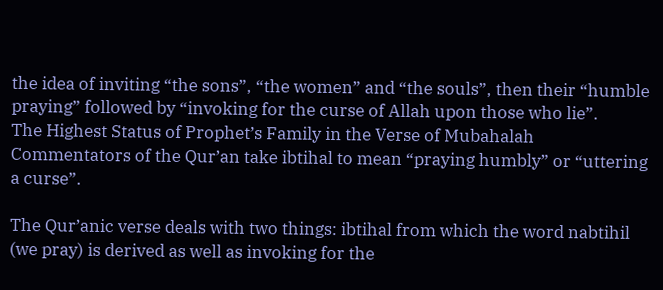the idea of inviting “the sons”, “the women” and “the souls”, then their “humble praying” followed by “invoking for the curse of Allah upon those who lie”.
The Highest Status of Prophet’s Family in the Verse of Mubahalah
Commentators of the Qur’an take ibtihal to mean “praying humbly” or “uttering a curse”.

The Qur’anic verse deals with two things: ibtihal from which the word nabtihil (we pray) is derived as well as invoking for the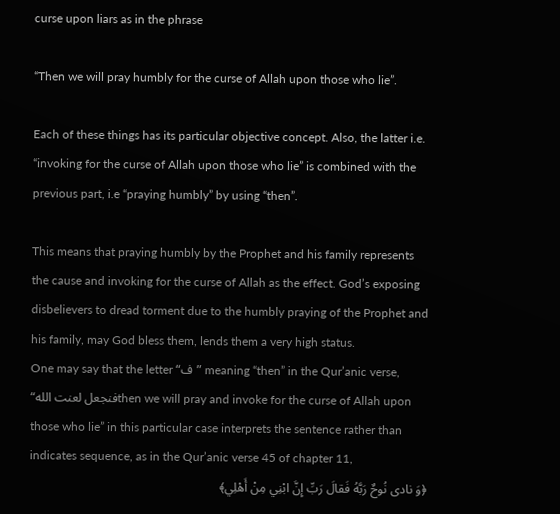curse upon liars as in the phrase

“Then we will pray humbly for the curse of Allah upon those who lie”.

Each of these things has its particular objective concept. Also, the latter i.e. “invoking for the curse of Allah upon those who lie” is combined with the previous part, i.e “praying humbly” by using “then”.

This means that praying humbly by the Prophet and his family represents the cause and invoking for the curse of Allah as the effect. God’s exposing disbelievers to dread torment due to the humbly praying of the Prophet and his family, may God bless them, lends them a very high status.
One may say that the letter “ف” meaning “then” in the Qur’anic verse, “فنجعل لعنت اللهthen we will pray and invoke for the curse of Allah upon those who lie” in this particular case interprets the sentence rather than indicates sequence, as in the Qur’anic verse 45 of chapter 11,
﴿وَ نادى نُوحٌ رَبَّهُ فَقالَ رَبِّ إِنَّ ابْنِي مِنْ أَهْلِي﴾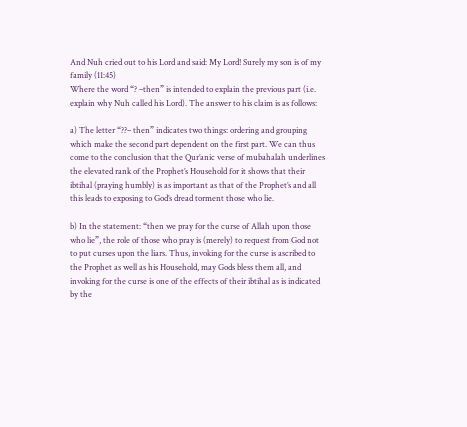And Nuh cried out to his Lord and said: My Lord! Surely my son is of my family (11:45)
Where the word “? –then” is intended to explain the previous part (i.e. explain why Nuh called his Lord). The answer to his claim is as follows:

a) The letter “??– then” indicates two things: ordering and grouping which make the second part dependent on the first part. We can thus come to the conclusion that the Qur’anic verse of mubahalah underlines the elevated rank of the Prophet’s Household for it shows that their ibtihal (praying humbly) is as important as that of the Prophet’s and all this leads to exposing to God’s dread torment those who lie.

b) In the statement: “then we pray for the curse of Allah upon those who lie”, the role of those who pray is (merely) to request from God not to put curses upon the liars. Thus, invoking for the curse is ascribed to the Prophet as well as his Household, may Gods bless them all, and invoking for the curse is one of the effects of their ibtihal as is indicated by the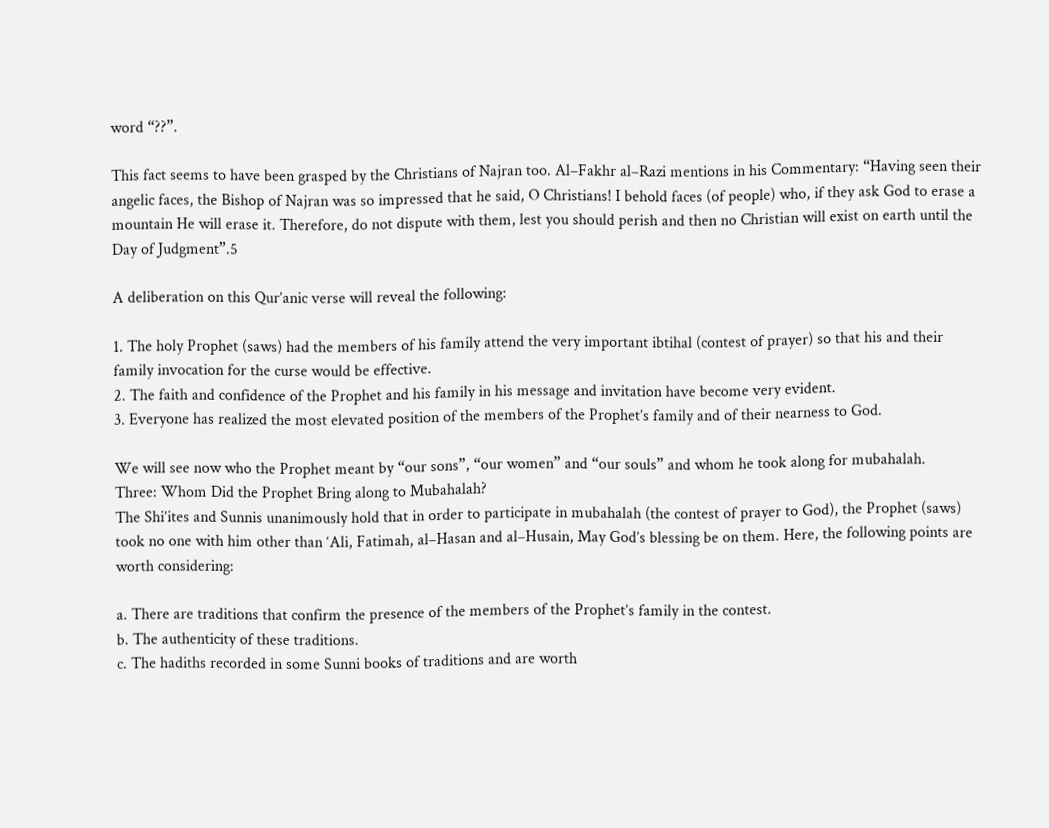word “??”.

This fact seems to have been grasped by the Christians of Najran too. Al–Fakhr al–Razi mentions in his Commentary: “Having seen their angelic faces, the Bishop of Najran was so impressed that he said, O Christians! I behold faces (of people) who, if they ask God to erase a mountain He will erase it. Therefore, do not dispute with them, lest you should perish and then no Christian will exist on earth until the Day of Judgment”.5

A deliberation on this Qur’anic verse will reveal the following:

1. The holy Prophet (saws) had the members of his family attend the very important ibtihal (contest of prayer) so that his and their family invocation for the curse would be effective.
2. The faith and confidence of the Prophet and his family in his message and invitation have become very evident.
3. Everyone has realized the most elevated position of the members of the Prophet’s family and of their nearness to God.

We will see now who the Prophet meant by “our sons”, “our women” and “our souls” and whom he took along for mubahalah.
Three: Whom Did the Prophet Bring along to Mubahalah?
The Shi’ites and Sunnis unanimously hold that in order to participate in mubahalah (the contest of prayer to God), the Prophet (saws) took no one with him other than ‘Ali, Fatimah, al–Hasan and al–Husain, May God’s blessing be on them. Here, the following points are worth considering:

a. There are traditions that confirm the presence of the members of the Prophet’s family in the contest.
b. The authenticity of these traditions.
c. The hadiths recorded in some Sunni books of traditions and are worth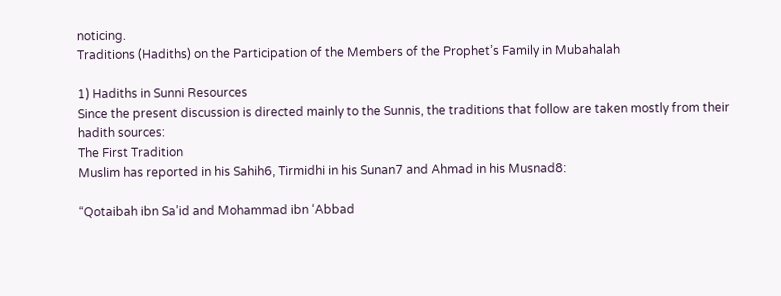noticing.
Traditions (Hadiths) on the Participation of the Members of the Prophet’s Family in Mubahalah

1) Hadiths in Sunni Resources
Since the present discussion is directed mainly to the Sunnis, the traditions that follow are taken mostly from their hadith sources:
The First Tradition
Muslim has reported in his Sahih6, Tirmidhi in his Sunan7 and Ahmad in his Musnad8:

“Qotaibah ibn Sa’id and Mohammad ibn ‘Abbad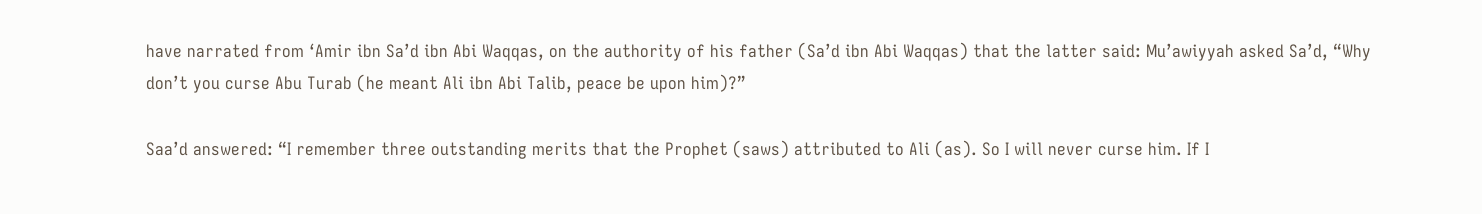have narrated from ‘Amir ibn Sa’d ibn Abi Waqqas, on the authority of his father (Sa’d ibn Abi Waqqas) that the latter said: Mu’awiyyah asked Sa’d, “Why don’t you curse Abu Turab (he meant Ali ibn Abi Talib, peace be upon him)?”

Saa’d answered: “I remember three outstanding merits that the Prophet (saws) attributed to Ali (as). So I will never curse him. If I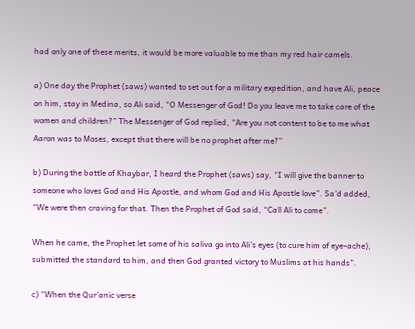had only one of these merits, it would be more valuable to me than my red hair camels.

a) One day the Prophet (saws) wanted to set out for a military expedition, and have Ali, peace on him, stay in Medina, so Ali said, “O Messenger of God! Do you leave me to take care of the women and children?” The Messenger of God replied, “Are you not content to be to me what Aaron was to Moses, except that there will be no prophet after me?”

b) During the battle of Khaybar, I heard the Prophet (saws) say, “I will give the banner to someone who loves God and His Apostle, and whom God and His Apostle love”. Sa’d added, “We were then craving for that. Then the Prophet of God said, “Call Ali to come”.

When he came, the Prophet let some of his saliva go into Ali’s eyes (to cure him of eye–ache), submitted the standard to him, and then God granted victory to Muslims at his hands”.

c) “When the Qur’anic verse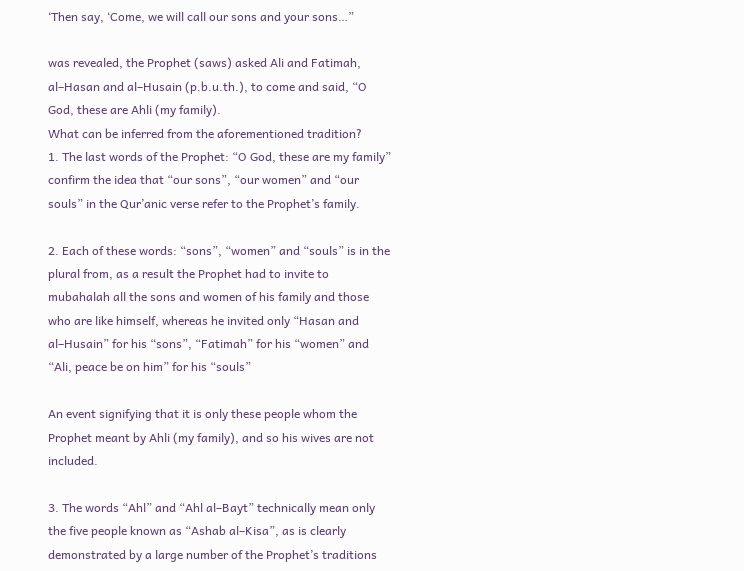‘Then say, ‘Come, we will call our sons and your sons…”

was revealed, the Prophet (saws) asked Ali and Fatimah, al–Hasan and al–Husain (p.b.u.th.), to come and said, “O God, these are Ahli (my family).
What can be inferred from the aforementioned tradition?
1. The last words of the Prophet: “O God, these are my family” confirm the idea that “our sons”, “our women” and “our souls” in the Qur’anic verse refer to the Prophet’s family.

2. Each of these words: “sons”, “women” and “souls” is in the plural from, as a result the Prophet had to invite to mubahalah all the sons and women of his family and those who are like himself, whereas he invited only “Hasan and al–Husain” for his “sons”, “Fatimah” for his “women” and “Ali, peace be on him” for his “souls”

An event signifying that it is only these people whom the Prophet meant by Ahli (my family), and so his wives are not included.

3. The words “Ahl” and “Ahl al–Bayt” technically mean only the five people known as “Ashab al–Kisa”, as is clearly demonstrated by a large number of the Prophet’s traditions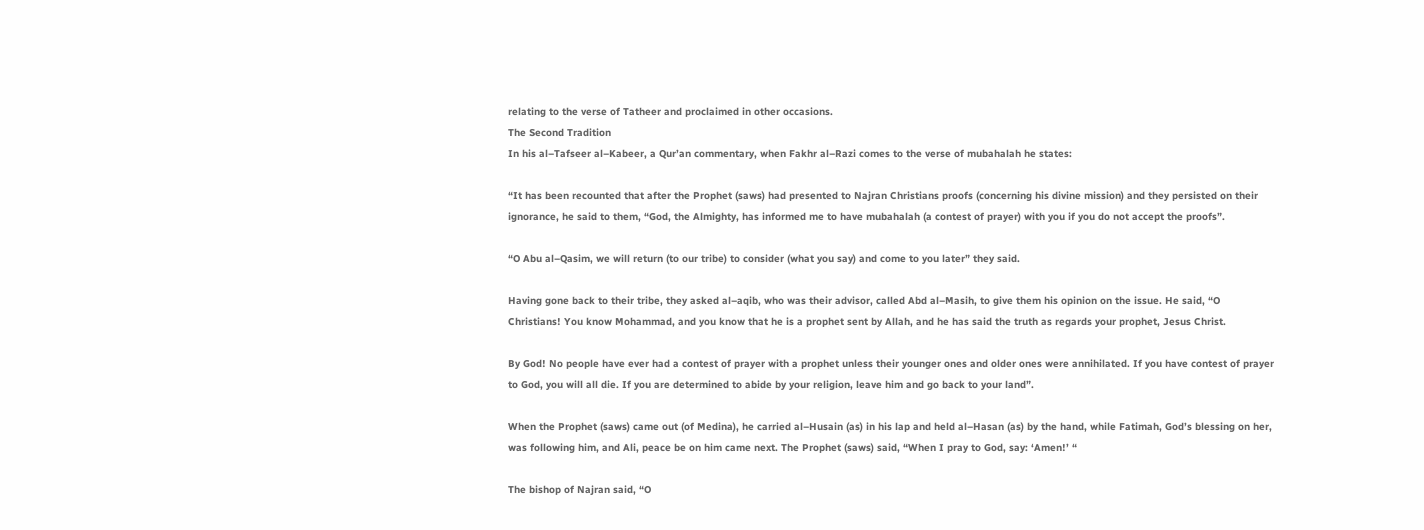relating to the verse of Tatheer and proclaimed in other occasions.
The Second Tradition
In his al–Tafseer al–Kabeer, a Qur’an commentary, when Fakhr al–Razi comes to the verse of mubahalah he states:

“It has been recounted that after the Prophet (saws) had presented to Najran Christians proofs (concerning his divine mission) and they persisted on their ignorance, he said to them, “God, the Almighty, has informed me to have mubahalah (a contest of prayer) with you if you do not accept the proofs”.

“O Abu al–Qasim, we will return (to our tribe) to consider (what you say) and come to you later” they said.

Having gone back to their tribe, they asked al–aqib, who was their advisor, called Abd al–Masih, to give them his opinion on the issue. He said, “O Christians! You know Mohammad, and you know that he is a prophet sent by Allah, and he has said the truth as regards your prophet, Jesus Christ.

By God! No people have ever had a contest of prayer with a prophet unless their younger ones and older ones were annihilated. If you have contest of prayer to God, you will all die. If you are determined to abide by your religion, leave him and go back to your land”.

When the Prophet (saws) came out (of Medina), he carried al–Husain (as) in his lap and held al–Hasan (as) by the hand, while Fatimah, God’s blessing on her, was following him, and Ali, peace be on him came next. The Prophet (saws) said, “When I pray to God, say: ‘Amen!’ “

The bishop of Najran said, “O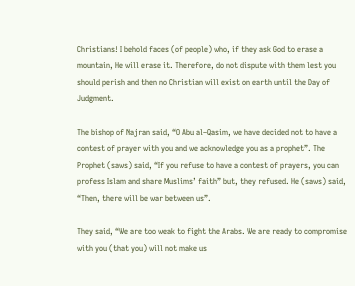Christians! I behold faces (of people) who, if they ask God to erase a mountain, He will erase it. Therefore, do not dispute with them lest you should perish and then no Christian will exist on earth until the Day of Judgment.

The bishop of Najran said, “O Abu al–Qasim, we have decided not to have a contest of prayer with you and we acknowledge you as a prophet”. The Prophet (saws) said, “If you refuse to have a contest of prayers, you can profess Islam and share Muslims’ faith” but, they refused. He (saws) said, “Then, there will be war between us”.

They said, “We are too weak to fight the Arabs. We are ready to compromise with you (that you) will not make us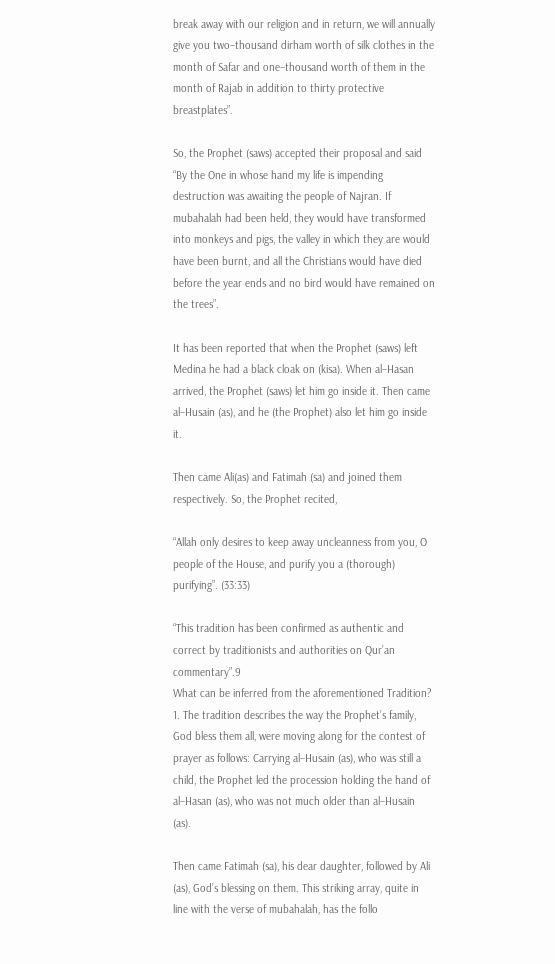break away with our religion and in return, we will annually give you two–thousand dirham worth of silk clothes in the month of Safar and one–thousand worth of them in the month of Rajab in addition to thirty protective breastplates”.

So, the Prophet (saws) accepted their proposal and said “By the One in whose hand my life is impending destruction was awaiting the people of Najran. If mubahalah had been held, they would have transformed into monkeys and pigs, the valley in which they are would have been burnt, and all the Christians would have died before the year ends and no bird would have remained on the trees”.

It has been reported that when the Prophet (saws) left Medina he had a black cloak on (kisa). When al–Hasan arrived, the Prophet (saws) let him go inside it. Then came al–Husain (as), and he (the Prophet) also let him go inside it.

Then came Ali(as) and Fatimah (sa) and joined them respectively. So, the Prophet recited,

“Allah only desires to keep away uncleanness from you, O people of the House, and purify you a (thorough) purifying”. (33:33)

“This tradition has been confirmed as authentic and correct by traditionists and authorities on Qur’an commentary”.9
What can be inferred from the aforementioned Tradition?
1. The tradition describes the way the Prophet’s family, God bless them all, were moving along for the contest of prayer as follows: Carrying al–Husain (as), who was still a child, the Prophet led the procession holding the hand of al–Hasan (as), who was not much older than al–Husain (as).

Then came Fatimah (sa), his dear daughter, followed by Ali (as), God’s blessing on them. This striking array, quite in line with the verse of mubahalah, has the follo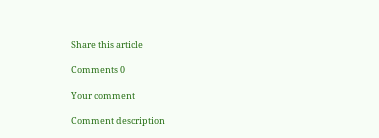Share this article

Comments 0

Your comment

Comment description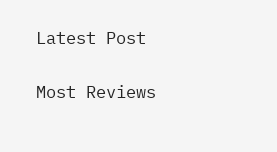Latest Post

Most Reviews